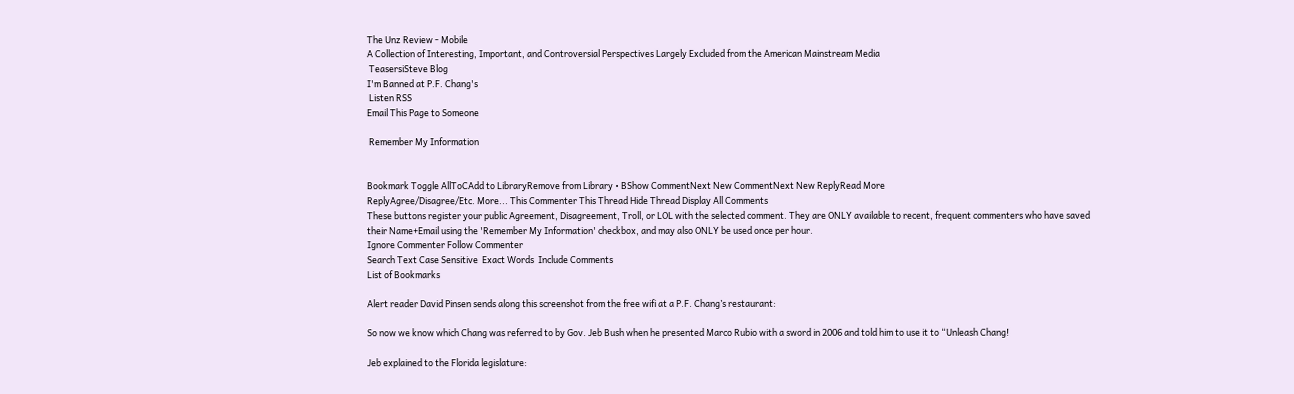The Unz Review - Mobile
A Collection of Interesting, Important, and Controversial Perspectives Largely Excluded from the American Mainstream Media
 TeasersiSteve Blog
I'm Banned at P.F. Chang's
 Listen RSS
Email This Page to Someone

 Remember My Information


Bookmark Toggle AllToCAdd to LibraryRemove from Library • BShow CommentNext New CommentNext New ReplyRead More
ReplyAgree/Disagree/Etc. More... This Commenter This Thread Hide Thread Display All Comments
These buttons register your public Agreement, Disagreement, Troll, or LOL with the selected comment. They are ONLY available to recent, frequent commenters who have saved their Name+Email using the 'Remember My Information' checkbox, and may also ONLY be used once per hour.
Ignore Commenter Follow Commenter
Search Text Case Sensitive  Exact Words  Include Comments
List of Bookmarks

Alert reader David Pinsen sends along this screenshot from the free wifi at a P.F. Chang’s restaurant:

So now we know which Chang was referred to by Gov. Jeb Bush when he presented Marco Rubio with a sword in 2006 and told him to use it to “Unleash Chang!

Jeb explained to the Florida legislature: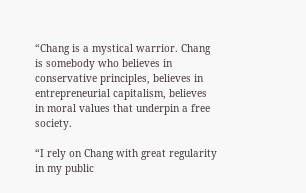“Chang is a mystical warrior. Chang is somebody who believes in conservative principles, believes in entrepreneurial capitalism, believes in moral values that underpin a free society.

“I rely on Chang with great regularity in my public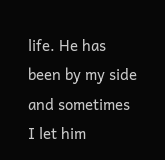life. He has been by my side and sometimes I let him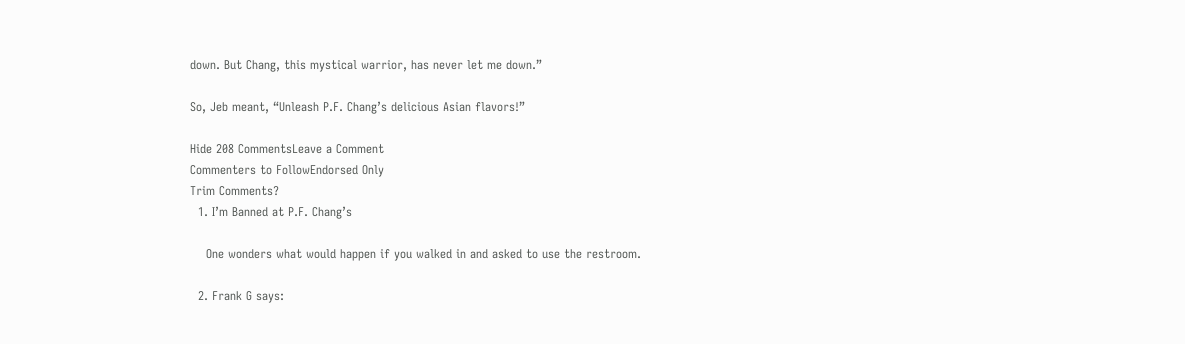down. But Chang, this mystical warrior, has never let me down.”

So, Jeb meant, “Unleash P.F. Chang’s delicious Asian flavors!”

Hide 208 CommentsLeave a Comment
Commenters to FollowEndorsed Only
Trim Comments?
  1. I’m Banned at P.F. Chang’s

    One wonders what would happen if you walked in and asked to use the restroom.

  2. Frank G says: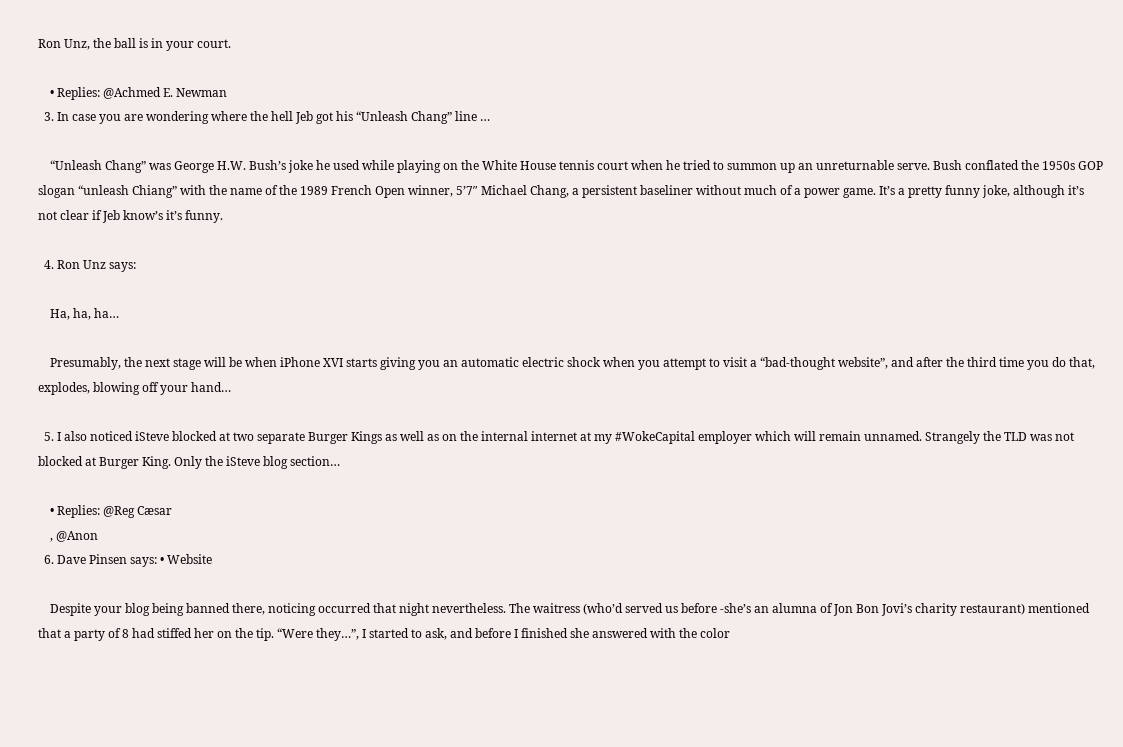Ron Unz, the ball is in your court.

    • Replies: @Achmed E. Newman
  3. In case you are wondering where the hell Jeb got his “Unleash Chang” line …

    “Unleash Chang” was George H.W. Bush’s joke he used while playing on the White House tennis court when he tried to summon up an unreturnable serve. Bush conflated the 1950s GOP slogan “unleash Chiang” with the name of the 1989 French Open winner, 5’7″ Michael Chang, a persistent baseliner without much of a power game. It’s a pretty funny joke, although it’s not clear if Jeb know’s it’s funny.

  4. Ron Unz says:

    Ha, ha, ha…

    Presumably, the next stage will be when iPhone XVI starts giving you an automatic electric shock when you attempt to visit a “bad-thought website”, and after the third time you do that, explodes, blowing off your hand…

  5. I also noticed iSteve blocked at two separate Burger Kings as well as on the internal internet at my #WokeCapital employer which will remain unnamed. Strangely the TLD was not blocked at Burger King. Only the iSteve blog section…

    • Replies: @Reg Cæsar
    , @Anon
  6. Dave Pinsen says: • Website

    Despite your blog being banned there, noticing occurred that night nevertheless. The waitress (who’d served us before -she’s an alumna of Jon Bon Jovi’s charity restaurant) mentioned that a party of 8 had stiffed her on the tip. “Were they…”, I started to ask, and before I finished she answered with the color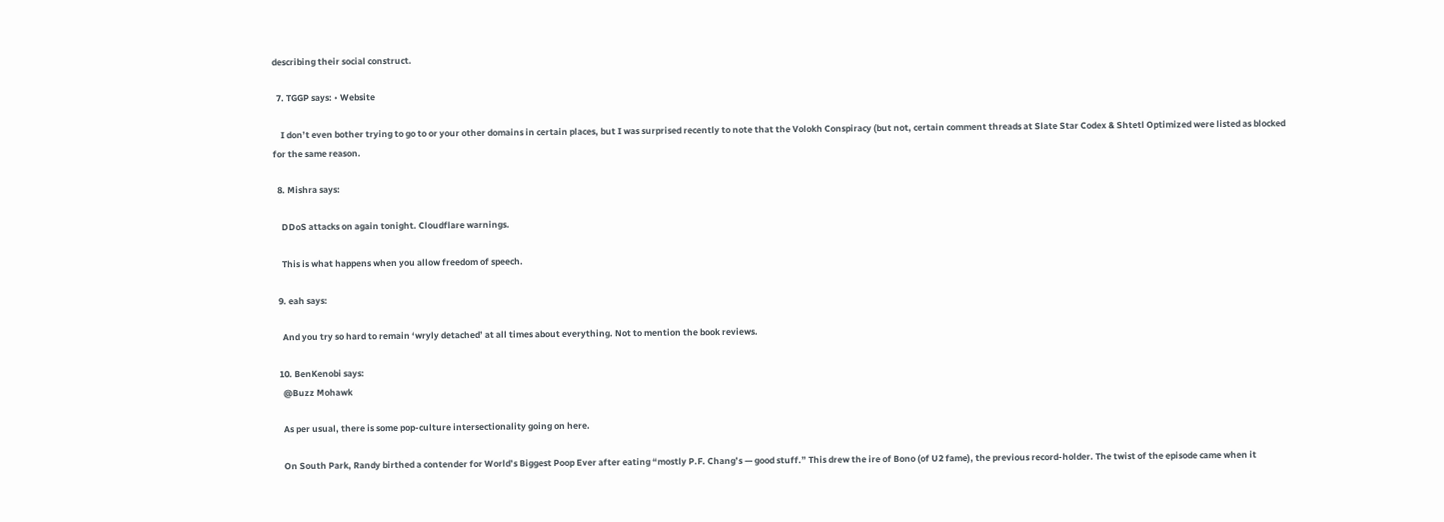describing their social construct.

  7. TGGP says: • Website

    I don’t even bother trying to go to or your other domains in certain places, but I was surprised recently to note that the Volokh Conspiracy (but not, certain comment threads at Slate Star Codex & Shtetl Optimized were listed as blocked for the same reason.

  8. Mishra says:

    DDoS attacks on again tonight. Cloudflare warnings.

    This is what happens when you allow freedom of speech.

  9. eah says:

    And you try so hard to remain ‘wryly detached’ at all times about everything. Not to mention the book reviews.

  10. BenKenobi says:
    @Buzz Mohawk

    As per usual, there is some pop-culture intersectionality going on here.

    On South Park, Randy birthed a contender for World’s Biggest Poop Ever after eating “mostly P.F. Chang’s — good stuff.” This drew the ire of Bono (of U2 fame), the previous record-holder. The twist of the episode came when it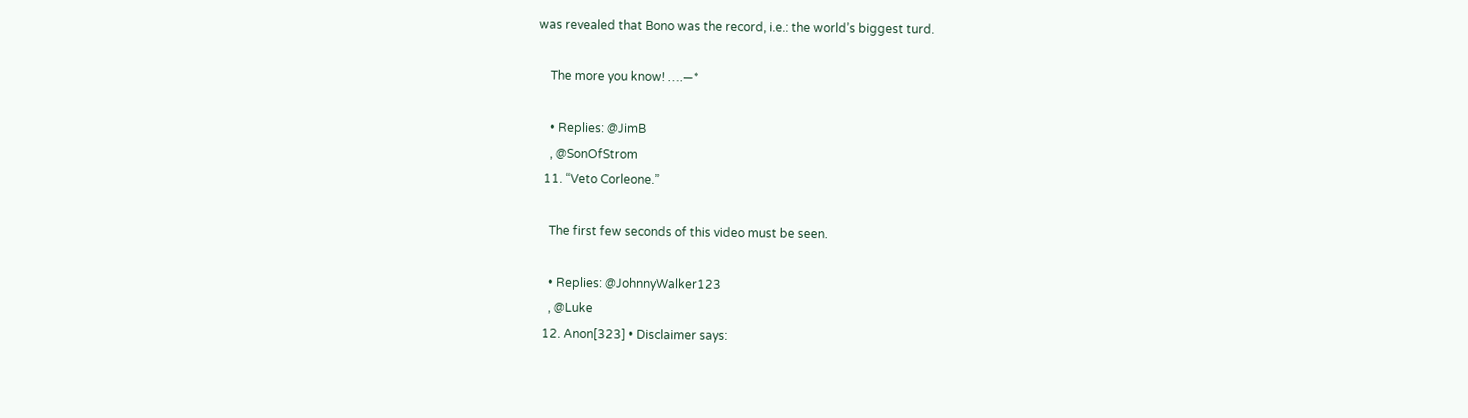was revealed that Bono was the record, i.e.: the world’s biggest turd.

    The more you know! ….—*

    • Replies: @JimB
    , @SonOfStrom
  11. “Veto Corleone.”

    The first few seconds of this video must be seen.

    • Replies: @JohnnyWalker123
    , @Luke
  12. Anon[323] • Disclaimer says: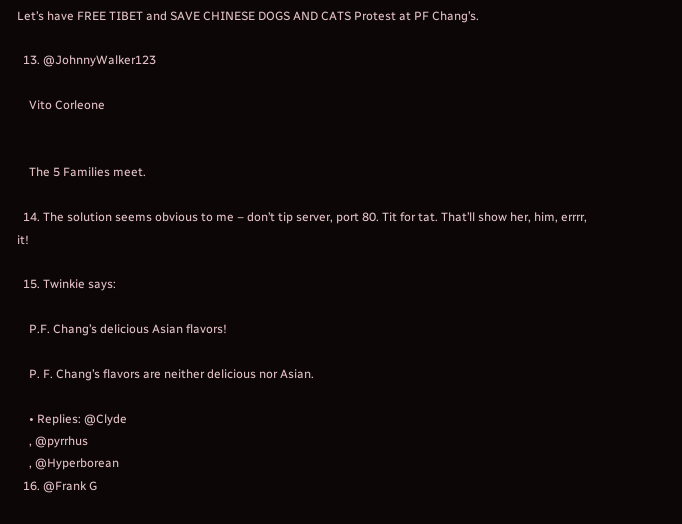Let’s have FREE TIBET and SAVE CHINESE DOGS AND CATS Protest at PF Chang’s.

  13. @JohnnyWalker123

    Vito Corleone


    The 5 Families meet.

  14. The solution seems obvious to me – don’t tip server, port 80. Tit for tat. That’ll show her, him, errrr, it!

  15. Twinkie says:

    P.F. Chang’s delicious Asian flavors!

    P. F. Chang’s flavors are neither delicious nor Asian.

    • Replies: @Clyde
    , @pyrrhus
    , @Hyperborean
  16. @Frank G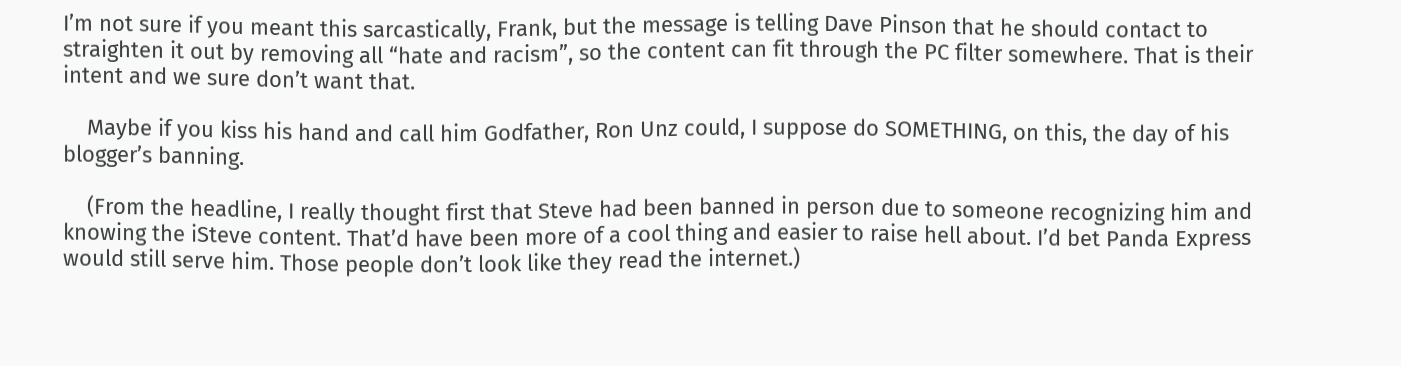I’m not sure if you meant this sarcastically, Frank, but the message is telling Dave Pinson that he should contact to straighten it out by removing all “hate and racism”, so the content can fit through the PC filter somewhere. That is their intent and we sure don’t want that.

    Maybe if you kiss his hand and call him Godfather, Ron Unz could, I suppose do SOMETHING, on this, the day of his blogger’s banning.

    (From the headline, I really thought first that Steve had been banned in person due to someone recognizing him and knowing the iSteve content. That’d have been more of a cool thing and easier to raise hell about. I’d bet Panda Express would still serve him. Those people don’t look like they read the internet.)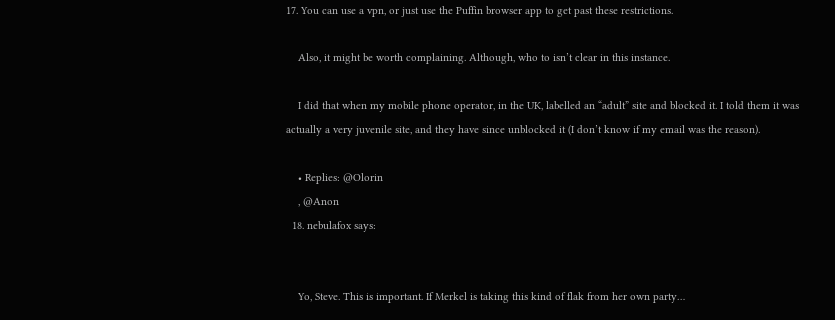17. You can use a vpn, or just use the Puffin browser app to get past these restrictions.

    Also, it might be worth complaining. Although, who to isn’t clear in this instance.

    I did that when my mobile phone operator, in the UK, labelled an “adult” site and blocked it. I told them it was actually a very juvenile site, and they have since unblocked it (I don’t know if my email was the reason).

    • Replies: @Olorin
    , @Anon
  18. nebulafox says:


    Yo, Steve. This is important. If Merkel is taking this kind of flak from her own party…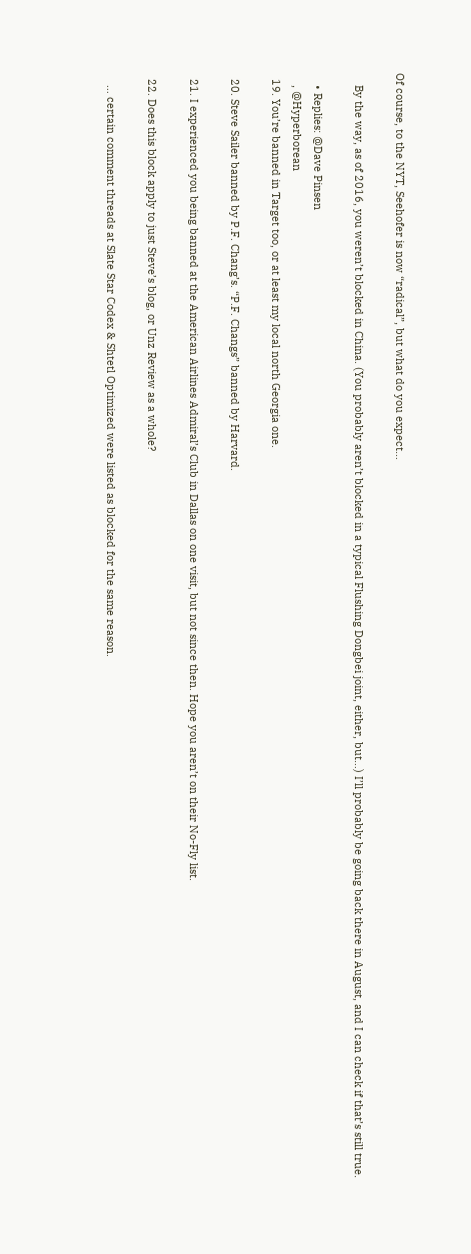Of course, to the NYT, Seehofer is now “radical”, but what do you expect…

    By the way, as of 2016, you weren’t blocked in China. (You probably aren’t blocked in a typical Flushing Dongbei joint, either, but…) I’ll probably be going back there in August, and I can check if that’s still true.

    • Replies: @Dave Pinsen
    , @Hyperborean
  19. You’re banned in Target too, or at least my local north Georgia one.

  20. Steve Sailer banned by P.F. Chang’s. “P.F. Changs” banned by Harvard.

  21. I experienced you being banned at the American Airlines Admiral’s Club in Dallas on one visit, but not since then. Hope you aren’t on their No-Fly list.

  22. Does this block apply to just Steve’s blog, or Unz Review as a whole?

    … certain comment threads at Slate Star Codex & Shtetl Optimized were listed as blocked for the same reason.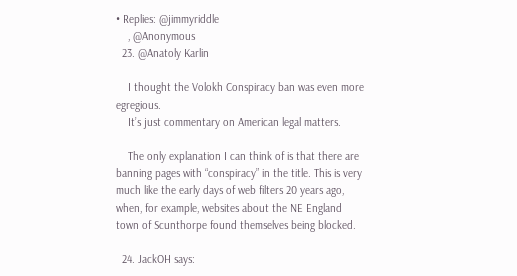• Replies: @jimmyriddle
    , @Anonymous
  23. @Anatoly Karlin

    I thought the Volokh Conspiracy ban was even more egregious.
    It’s just commentary on American legal matters.

    The only explanation I can think of is that there are banning pages with “conspiracy” in the title. This is very much like the early days of web filters 20 years ago, when, for example, websites about the NE England town of Scunthorpe found themselves being blocked.

  24. JackOH says: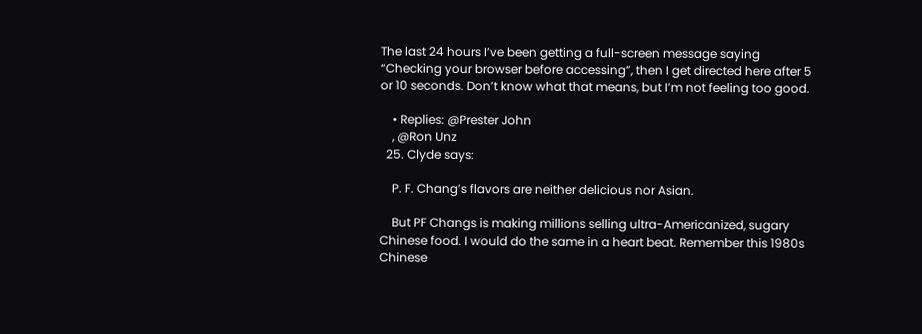The last 24 hours I’ve been getting a full-screen message saying “Checking your browser before accessing”, then I get directed here after 5 or 10 seconds. Don’t know what that means, but I’m not feeling too good.

    • Replies: @Prester John
    , @Ron Unz
  25. Clyde says:

    P. F. Chang’s flavors are neither delicious nor Asian.

    But PF Changs is making millions selling ultra-Americanized, sugary Chinese food. I would do the same in a heart beat. Remember this 1980s Chinese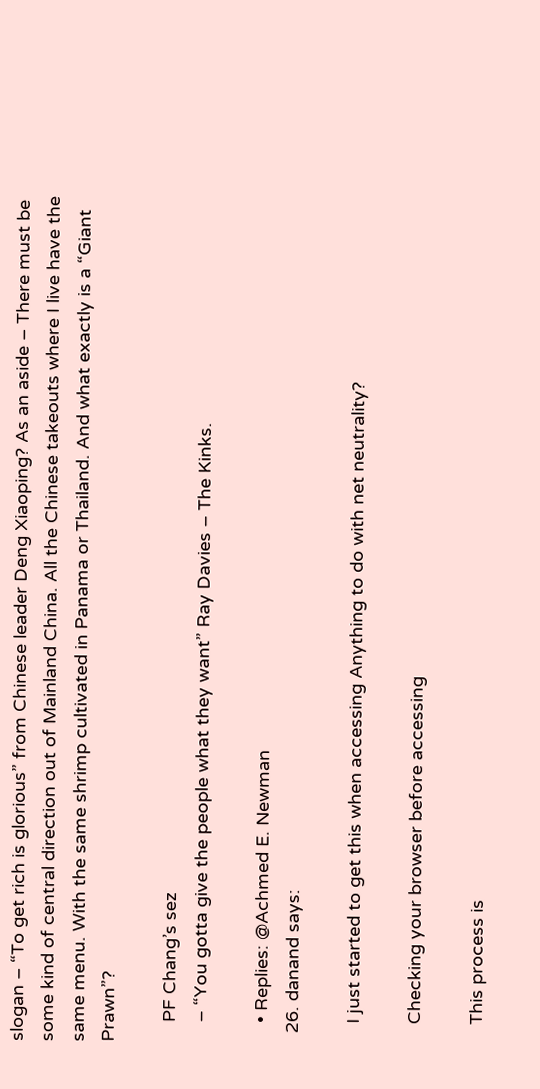slogan – “To get rich is glorious” from Chinese leader Deng Xiaoping? As an aside – There must be some kind of central direction out of Mainland China. All the Chinese takeouts where I live have the same menu. With the same shrimp cultivated in Panama or Thailand. And what exactly is a “Giant Prawn”?

    PF Chang’s sez
    – “You gotta give the people what they want” Ray Davies – The Kinks.

    • Replies: @Achmed E. Newman
  26. danand says:

    I just started to get this when accessing Anything to do with net neutrality?

    Checking your browser before accessing

    This process is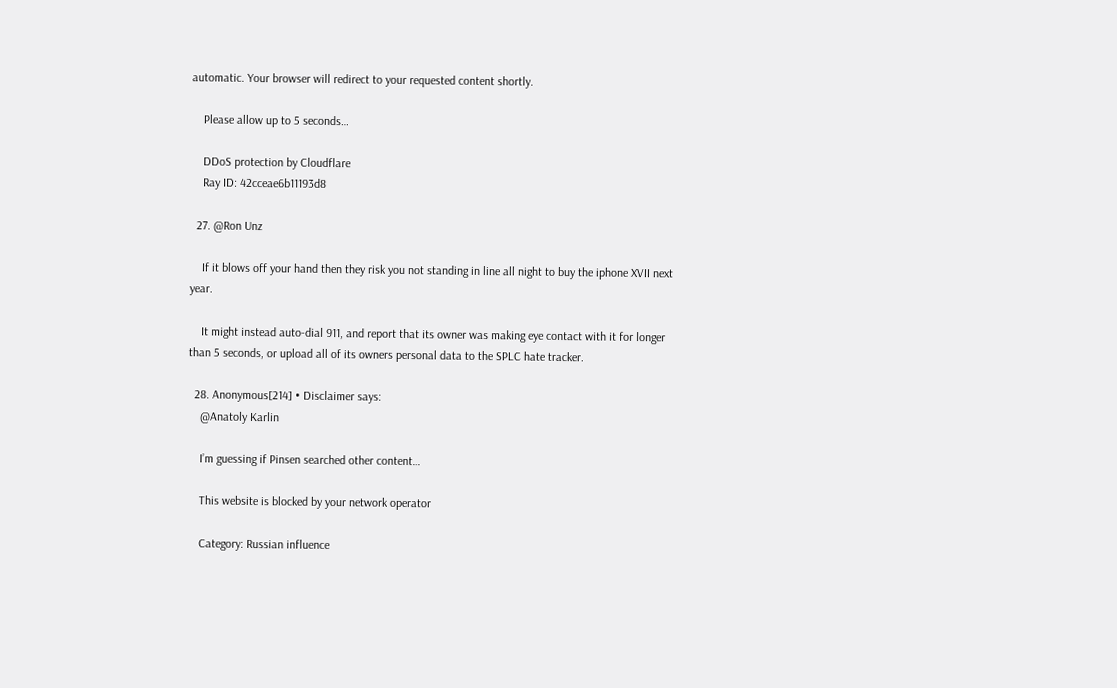automatic. Your browser will redirect to your requested content shortly.

    Please allow up to 5 seconds…

    DDoS protection by Cloudflare
    Ray ID: 42cceae6b11193d8

  27. @Ron Unz

    If it blows off your hand then they risk you not standing in line all night to buy the iphone XVII next year.

    It might instead auto-dial 911, and report that its owner was making eye contact with it for longer than 5 seconds, or upload all of its owners personal data to the SPLC hate tracker.

  28. Anonymous[214] • Disclaimer says:
    @Anatoly Karlin

    I’m guessing if Pinsen searched other content…

    This website is blocked by your network operator

    Category: Russian influence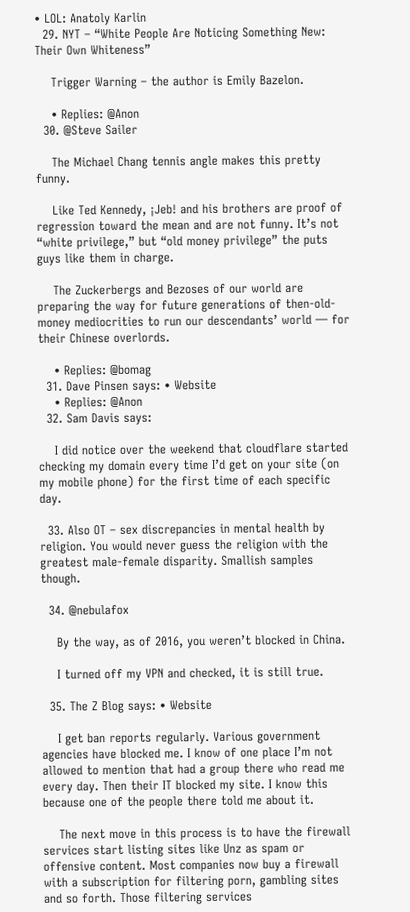• LOL: Anatoly Karlin
  29. NYT – “White People Are Noticing Something New: Their Own Whiteness”

    Trigger Warning – the author is Emily Bazelon.

    • Replies: @Anon
  30. @Steve Sailer

    The Michael Chang tennis angle makes this pretty funny.

    Like Ted Kennedy, ¡Jeb! and his brothers are proof of regression toward the mean and are not funny. It’s not “white privilege,” but “old money privilege” the puts guys like them in charge.

    The Zuckerbergs and Bezoses of our world are preparing the way for future generations of then-old-money mediocrities to run our descendants’ world — for their Chinese overlords.

    • Replies: @bomag
  31. Dave Pinsen says: • Website
    • Replies: @Anon
  32. Sam Davis says:

    I did notice over the weekend that cloudflare started checking my domain every time I’d get on your site (on my mobile phone) for the first time of each specific day.

  33. Also OT – sex discrepancies in mental health by religion. You would never guess the religion with the greatest male-female disparity. Smallish samples though.

  34. @nebulafox

    By the way, as of 2016, you weren’t blocked in China.

    I turned off my VPN and checked, it is still true.

  35. The Z Blog says: • Website

    I get ban reports regularly. Various government agencies have blocked me. I know of one place I’m not allowed to mention that had a group there who read me every day. Then their IT blocked my site. I know this because one of the people there told me about it.

    The next move in this process is to have the firewall services start listing sites like Unz as spam or offensive content. Most companies now buy a firewall with a subscription for filtering porn, gambling sites and so forth. Those filtering services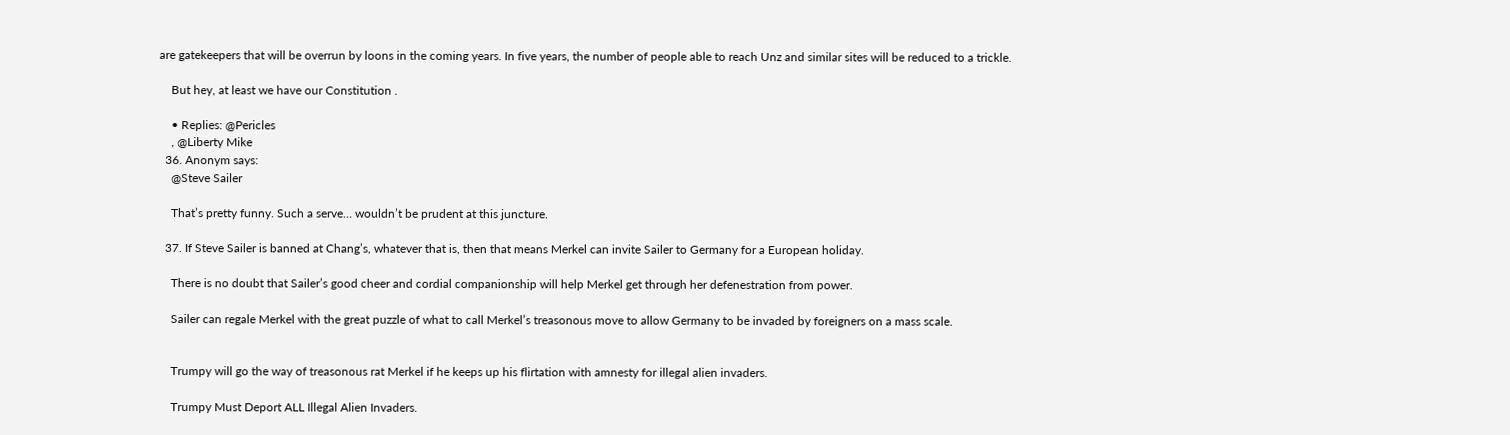are gatekeepers that will be overrun by loons in the coming years. In five years, the number of people able to reach Unz and similar sites will be reduced to a trickle.

    But hey, at least we have our Constitution .

    • Replies: @Pericles
    , @Liberty Mike
  36. Anonym says:
    @Steve Sailer

    That’s pretty funny. Such a serve… wouldn’t be prudent at this juncture.

  37. If Steve Sailer is banned at Chang’s, whatever that is, then that means Merkel can invite Sailer to Germany for a European holiday.

    There is no doubt that Sailer’s good cheer and cordial companionship will help Merkel get through her defenestration from power.

    Sailer can regale Merkel with the great puzzle of what to call Merkel’s treasonous move to allow Germany to be invaded by foreigners on a mass scale.


    Trumpy will go the way of treasonous rat Merkel if he keeps up his flirtation with amnesty for illegal alien invaders.

    Trumpy Must Deport ALL Illegal Alien Invaders.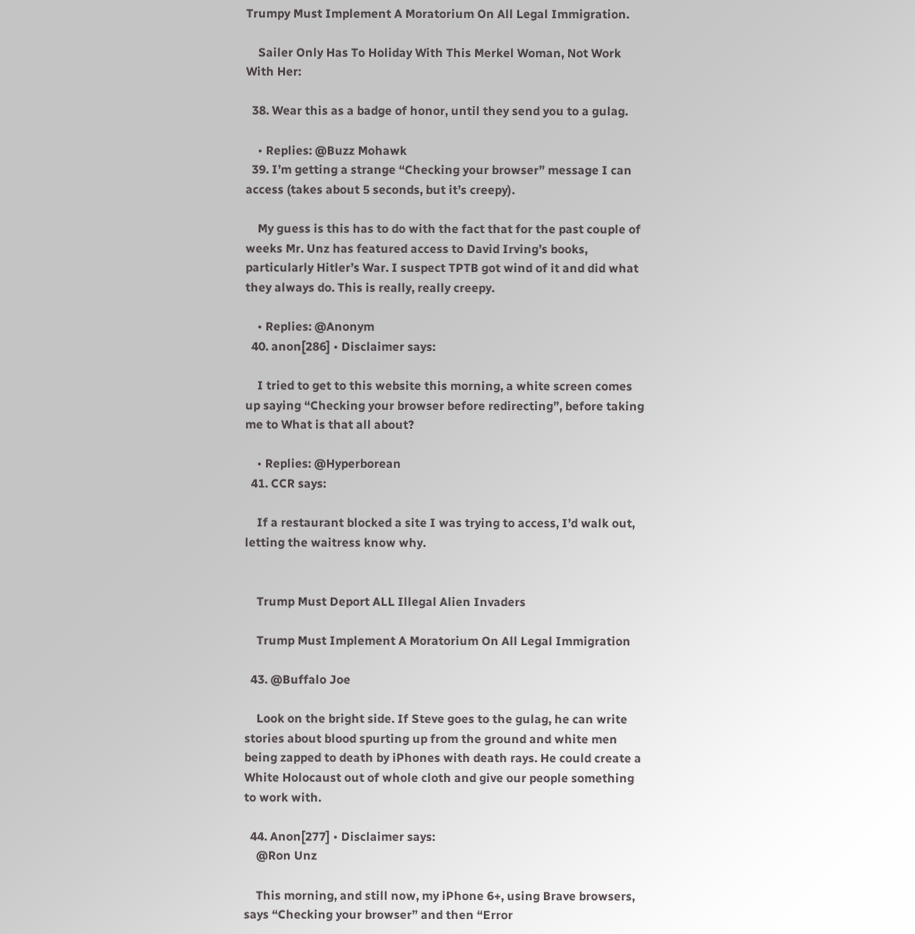Trumpy Must Implement A Moratorium On All Legal Immigration.

    Sailer Only Has To Holiday With This Merkel Woman, Not Work With Her:

  38. Wear this as a badge of honor, until they send you to a gulag.

    • Replies: @Buzz Mohawk
  39. I’m getting a strange “Checking your browser” message I can access (takes about 5 seconds, but it’s creepy).

    My guess is this has to do with the fact that for the past couple of weeks Mr. Unz has featured access to David Irving’s books, particularly Hitler’s War. I suspect TPTB got wind of it and did what they always do. This is really, really creepy.

    • Replies: @Anonym
  40. anon[286] • Disclaimer says:

    I tried to get to this website this morning, a white screen comes up saying “Checking your browser before redirecting”, before taking me to What is that all about?

    • Replies: @Hyperborean
  41. CCR says:

    If a restaurant blocked a site I was trying to access, I’d walk out, letting the waitress know why.


    Trump Must Deport ALL Illegal Alien Invaders

    Trump Must Implement A Moratorium On All Legal Immigration

  43. @Buffalo Joe

    Look on the bright side. If Steve goes to the gulag, he can write stories about blood spurting up from the ground and white men being zapped to death by iPhones with death rays. He could create a White Holocaust out of whole cloth and give our people something to work with.

  44. Anon[277] • Disclaimer says:
    @Ron Unz

    This morning, and still now, my iPhone 6+, using Brave browsers, says “Checking your browser” and then “Error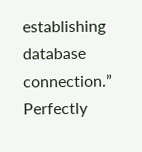establishing database connection.” Perfectly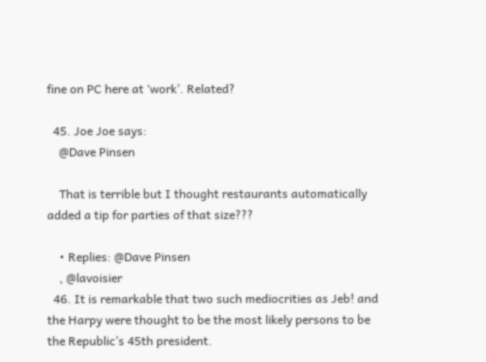fine on PC here at ‘work’. Related?

  45. Joe Joe says:
    @Dave Pinsen

    That is terrible but I thought restaurants automatically added a tip for parties of that size???

    • Replies: @Dave Pinsen
    , @lavoisier
  46. It is remarkable that two such mediocrities as Jeb! and the Harpy were thought to be the most likely persons to be the Republic’s 45th president.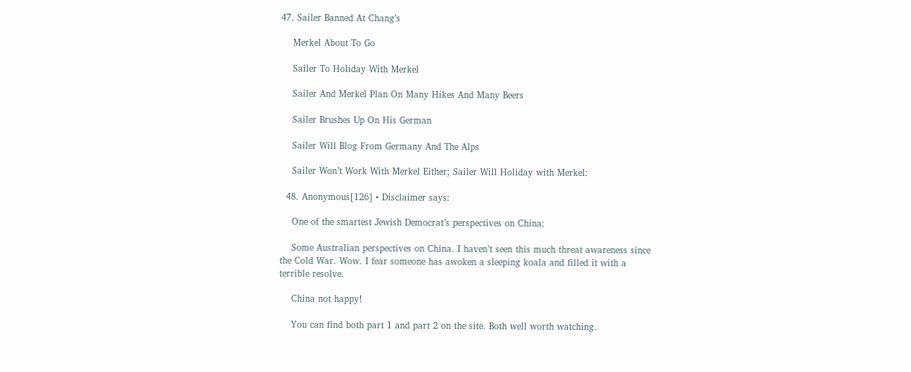47. Sailer Banned At Chang’s

    Merkel About To Go

    Sailer To Holiday With Merkel

    Sailer And Merkel Plan On Many Hikes And Many Beers

    Sailer Brushes Up On His German

    Sailer Will Blog From Germany And The Alps

    Sailer Won’t Work With Merkel Either; Sailer Will Holiday with Merkel:

  48. Anonymous[126] • Disclaimer says:

    One of the smartest Jewish Democrat’s perspectives on China:

    Some Australian perspectives on China. I haven’t seen this much threat awareness since the Cold War. Wow. I fear someone has awoken a sleeping koala and filled it with a terrible resolve.

    China not happy!

    You can find both part 1 and part 2 on the site. Both well worth watching.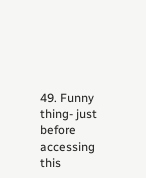49. Funny thing- just before accessing this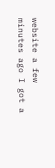website a few minutes ago I got a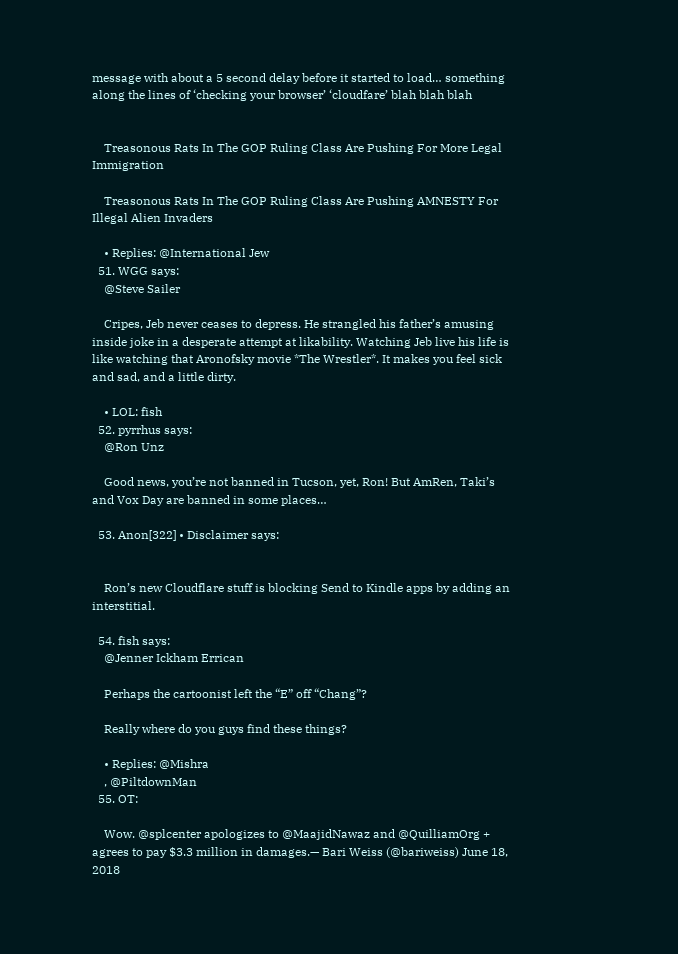message with about a 5 second delay before it started to load… something along the lines of ‘checking your browser’ ‘cloudfare’ blah blah blah


    Treasonous Rats In The GOP Ruling Class Are Pushing For More Legal Immigration

    Treasonous Rats In The GOP Ruling Class Are Pushing AMNESTY For Illegal Alien Invaders

    • Replies: @International Jew
  51. WGG says:
    @Steve Sailer

    Cripes, Jeb never ceases to depress. He strangled his father’s amusing inside joke in a desperate attempt at likability. Watching Jeb live his life is like watching that Aronofsky movie *The Wrestler*. It makes you feel sick and sad, and a little dirty.

    • LOL: fish
  52. pyrrhus says:
    @Ron Unz

    Good news, you’re not banned in Tucson, yet, Ron! But AmRen, Taki’s and Vox Day are banned in some places…

  53. Anon[322] • Disclaimer says:


    Ron’s new Cloudflare stuff is blocking Send to Kindle apps by adding an interstitial.

  54. fish says:
    @Jenner Ickham Errican

    Perhaps the cartoonist left the “E” off “Chang”?

    Really where do you guys find these things?

    • Replies: @Mishra
    , @PiltdownMan
  55. OT:

    Wow. @splcenter apologizes to @MaajidNawaz and @QuilliamOrg + agrees to pay $3.3 million in damages.— Bari Weiss (@bariweiss) June 18, 2018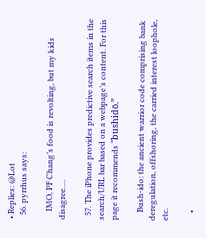• Replies: @Lot
  56. pyrrhus says:

    IMO, PF Chang’s food is revolting, but my kids disagree….

  57. The iPhone provides predictive search items in the search/URL bar based on a webpage’s content. For this page it recommends “bushidō.”

    Bush-ido: the ancient warrior code comprising bank deregulation, offshoring, the carried interest loophole, etc.

    •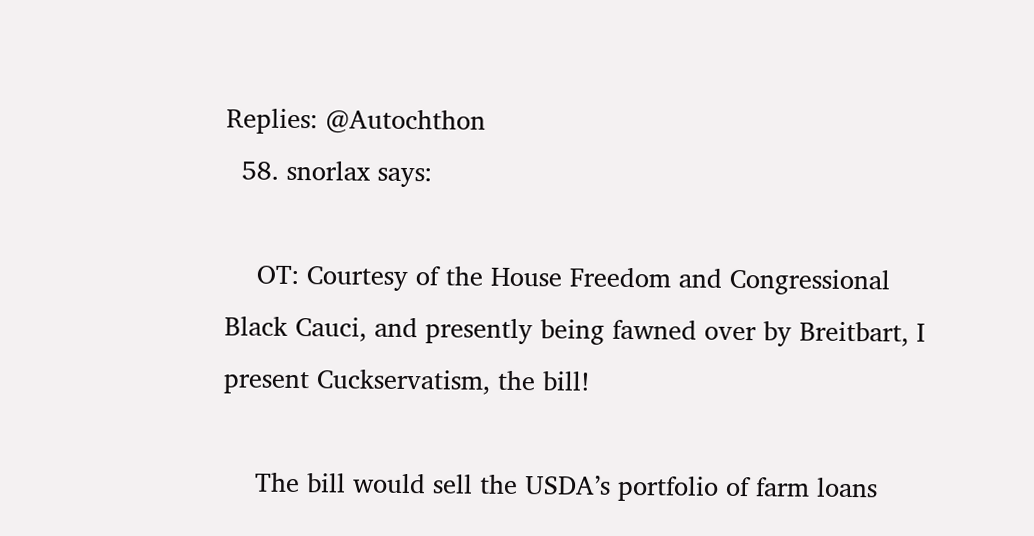Replies: @Autochthon
  58. snorlax says:

    OT: Courtesy of the House Freedom and Congressional Black Cauci, and presently being fawned over by Breitbart, I present Cuckservatism, the bill!

    The bill would sell the USDA’s portfolio of farm loans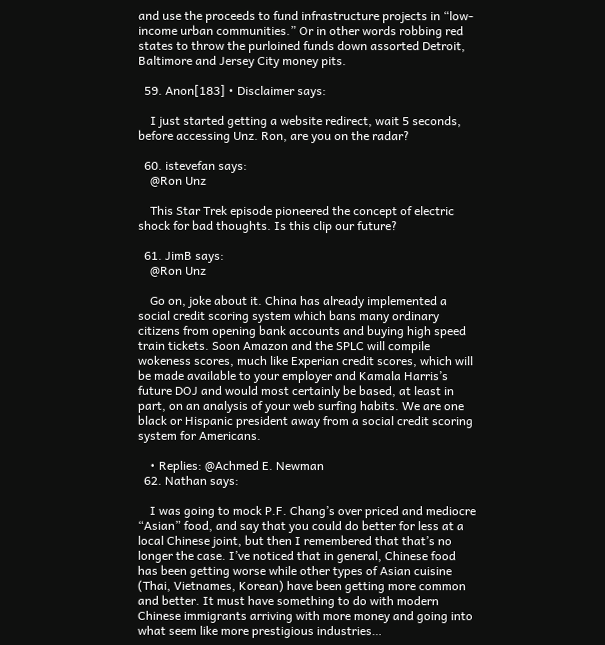and use the proceeds to fund infrastructure projects in “low-income urban communities.” Or in other words robbing red states to throw the purloined funds down assorted Detroit, Baltimore and Jersey City money pits.

  59. Anon[183] • Disclaimer says:

    I just started getting a website redirect, wait 5 seconds, before accessing Unz. Ron, are you on the radar?

  60. istevefan says:
    @Ron Unz

    This Star Trek episode pioneered the concept of electric shock for bad thoughts. Is this clip our future?

  61. JimB says:
    @Ron Unz

    Go on, joke about it. China has already implemented a social credit scoring system which bans many ordinary citizens from opening bank accounts and buying high speed train tickets. Soon Amazon and the SPLC will compile wokeness scores, much like Experian credit scores, which will be made available to your employer and Kamala Harris’s future DOJ and would most certainly be based, at least in part, on an analysis of your web surfing habits. We are one black or Hispanic president away from a social credit scoring system for Americans.

    • Replies: @Achmed E. Newman
  62. Nathan says:

    I was going to mock P.F. Chang’s over priced and mediocre “Asian” food, and say that you could do better for less at a local Chinese joint, but then I remembered that that’s no longer the case. I’ve noticed that in general, Chinese food has been getting worse while other types of Asian cuisine (Thai, Vietnames, Korean) have been getting more common and better. It must have something to do with modern Chinese immigrants arriving with more money and going into what seem like more prestigious industries…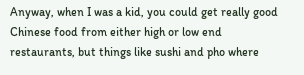Anyway, when I was a kid, you could get really good Chinese food from either high or low end restaurants, but things like sushi and pho where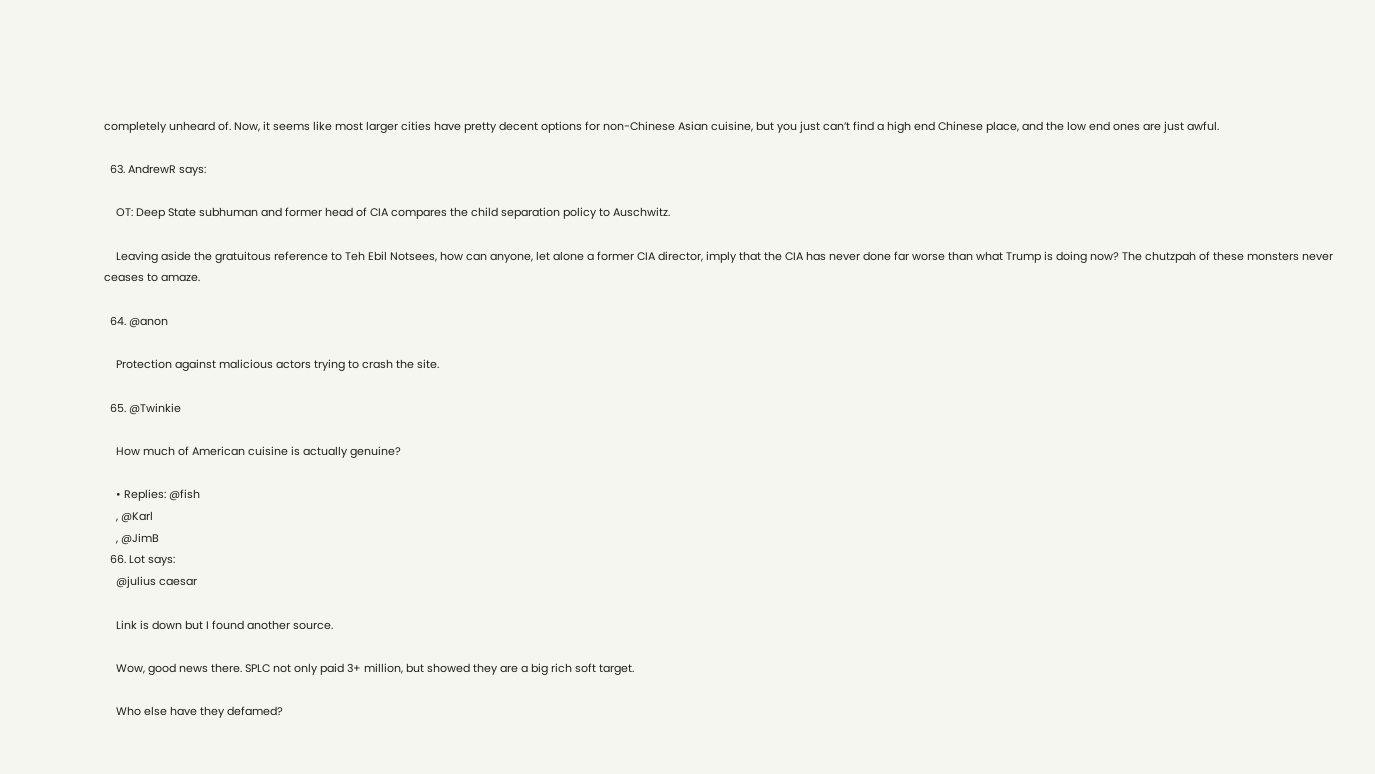completely unheard of. Now, it seems like most larger cities have pretty decent options for non-Chinese Asian cuisine, but you just can’t find a high end Chinese place, and the low end ones are just awful.

  63. AndrewR says:

    OT: Deep State subhuman and former head of CIA compares the child separation policy to Auschwitz.

    Leaving aside the gratuitous reference to Teh Ebil Notsees, how can anyone, let alone a former CIA director, imply that the CIA has never done far worse than what Trump is doing now? The chutzpah of these monsters never ceases to amaze.

  64. @anon

    Protection against malicious actors trying to crash the site.

  65. @Twinkie

    How much of American cuisine is actually genuine?

    • Replies: @fish
    , @Karl
    , @JimB
  66. Lot says:
    @julius caesar

    Link is down but I found another source.

    Wow, good news there. SPLC not only paid 3+ million, but showed they are a big rich soft target.

    Who else have they defamed?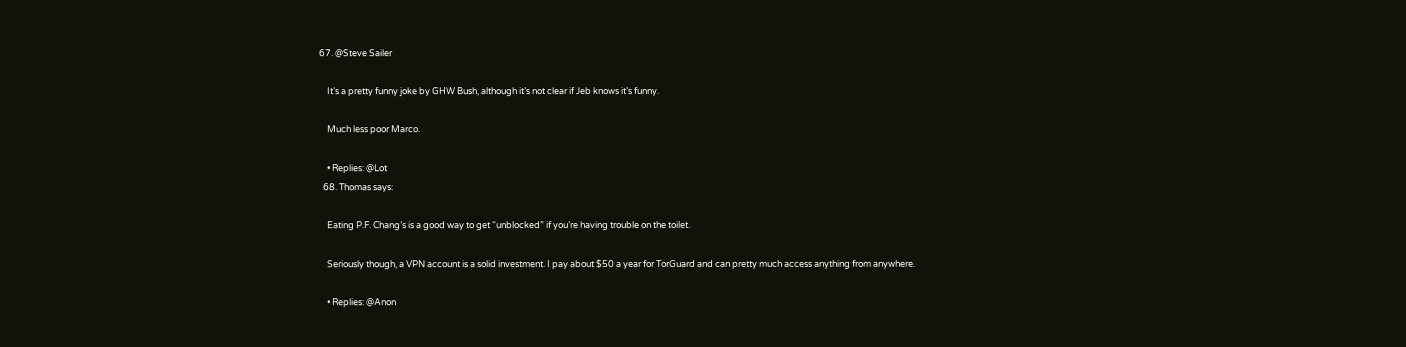67. @Steve Sailer

    It’s a pretty funny joke by GHW Bush, although it’s not clear if Jeb knows it’s funny.

    Much less poor Marco.

    • Replies: @Lot
  68. Thomas says:

    Eating P.F. Chang’s is a good way to get “unblocked” if you’re having trouble on the toilet.

    Seriously though, a VPN account is a solid investment. I pay about $50 a year for TorGuard and can pretty much access anything from anywhere.

    • Replies: @Anon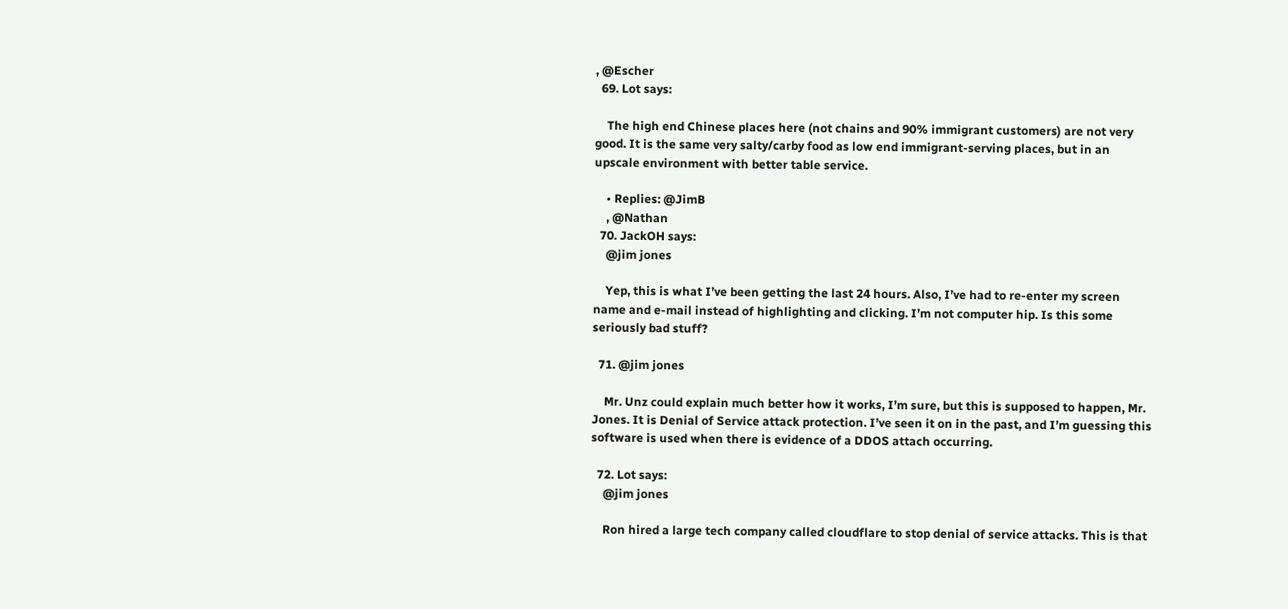, @Escher
  69. Lot says:

    The high end Chinese places here (not chains and 90% immigrant customers) are not very good. It is the same very salty/carby food as low end immigrant-serving places, but in an upscale environment with better table service.

    • Replies: @JimB
    , @Nathan
  70. JackOH says:
    @jim jones

    Yep, this is what I’ve been getting the last 24 hours. Also, I’ve had to re-enter my screen name and e-mail instead of highlighting and clicking. I’m not computer hip. Is this some seriously bad stuff?

  71. @jim jones

    Mr. Unz could explain much better how it works, I’m sure, but this is supposed to happen, Mr. Jones. It is Denial of Service attack protection. I’ve seen it on in the past, and I’m guessing this software is used when there is evidence of a DDOS attach occurring.

  72. Lot says:
    @jim jones

    Ron hired a large tech company called cloudflare to stop denial of service attacks. This is that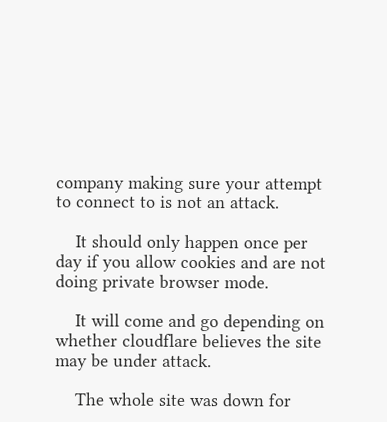company making sure your attempt to connect to is not an attack.

    It should only happen once per day if you allow cookies and are not doing private browser mode.

    It will come and go depending on whether cloudflare believes the site may be under attack.

    The whole site was down for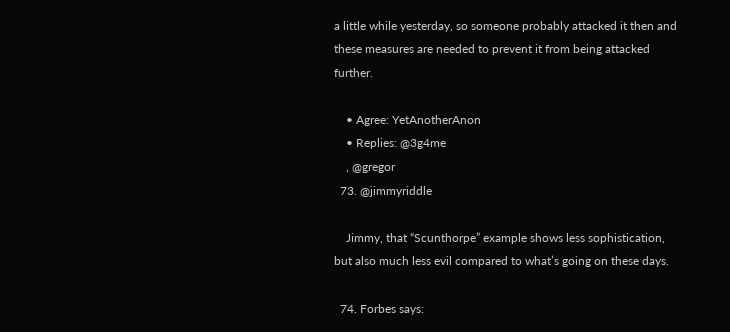a little while yesterday, so someone probably attacked it then and these measures are needed to prevent it from being attacked further.

    • Agree: YetAnotherAnon
    • Replies: @3g4me
    , @gregor
  73. @jimmyriddle

    Jimmy, that “Scunthorpe” example shows less sophistication, but also much less evil compared to what’s going on these days.

  74. Forbes says: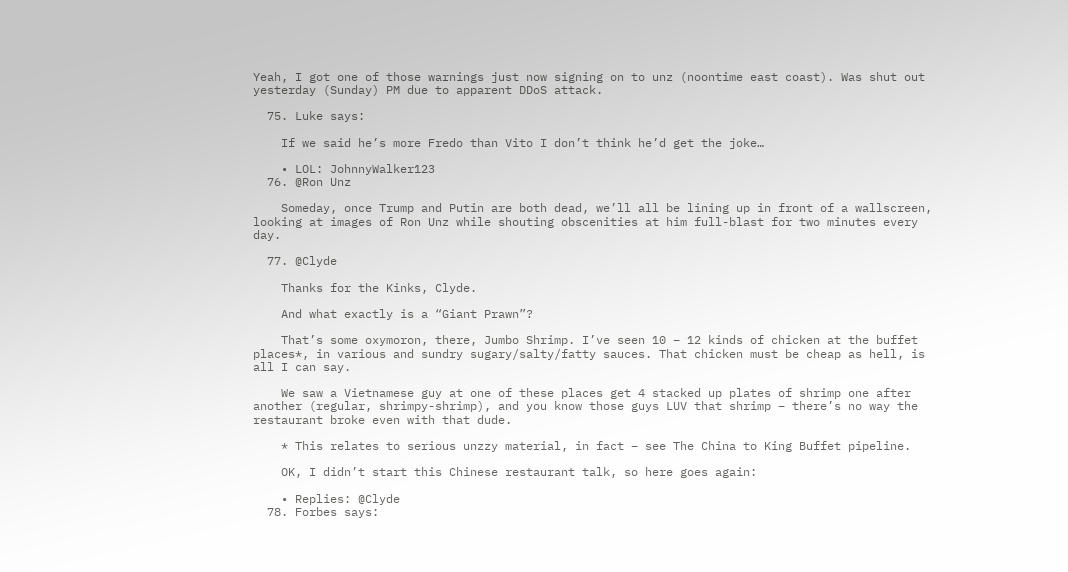Yeah, I got one of those warnings just now signing on to unz (noontime east coast). Was shut out yesterday (Sunday) PM due to apparent DDoS attack.

  75. Luke says:

    If we said he’s more Fredo than Vito I don’t think he’d get the joke…

    • LOL: JohnnyWalker123
  76. @Ron Unz

    Someday, once Trump and Putin are both dead, we’ll all be lining up in front of a wallscreen, looking at images of Ron Unz while shouting obscenities at him full-blast for two minutes every day.

  77. @Clyde

    Thanks for the Kinks, Clyde.

    And what exactly is a “Giant Prawn”?

    That’s some oxymoron, there, Jumbo Shrimp. I’ve seen 10 – 12 kinds of chicken at the buffet places*, in various and sundry sugary/salty/fatty sauces. That chicken must be cheap as hell, is all I can say.

    We saw a Vietnamese guy at one of these places get 4 stacked up plates of shrimp one after another (regular, shrimpy-shrimp), and you know those guys LUV that shrimp – there’s no way the restaurant broke even with that dude.

    * This relates to serious unzzy material, in fact – see The China to King Buffet pipeline.

    OK, I didn’t start this Chinese restaurant talk, so here goes again:

    • Replies: @Clyde
  78. Forbes says: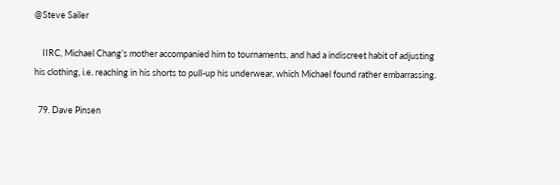@Steve Sailer

    IIRC, Michael Chang’s mother accompanied him to tournaments, and had a indiscreet habit of adjusting his clothing, i.e. reaching in his shorts to pull-up his underwear, which Michael found rather embarrassing.

  79. Dave Pinsen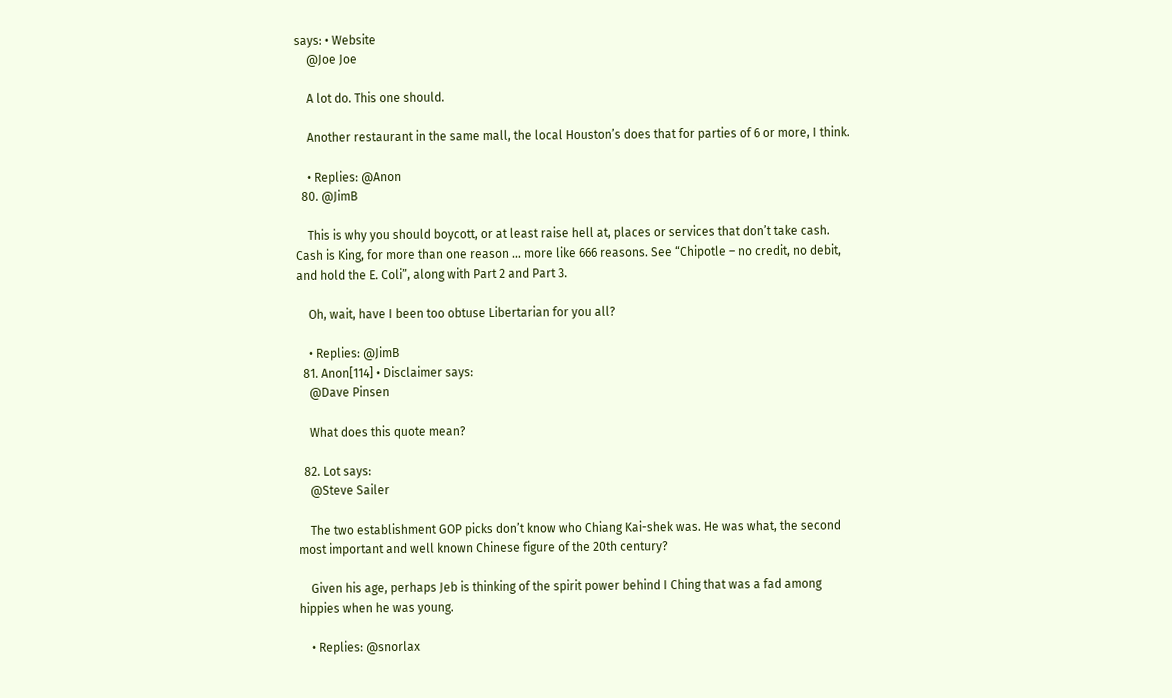says: • Website
    @Joe Joe

    A lot do. This one should.

    Another restaurant in the same mall, the local Houston’s does that for parties of 6 or more, I think.

    • Replies: @Anon
  80. @JimB

    This is why you should boycott, or at least raise hell at, places or services that don’t take cash. Cash is King, for more than one reason … more like 666 reasons. See “Chipotle – no credit, no debit, and hold the E. Coli”, along with Part 2 and Part 3.

    Oh, wait, have I been too obtuse Libertarian for you all?

    • Replies: @JimB
  81. Anon[114] • Disclaimer says:
    @Dave Pinsen

    What does this quote mean?

  82. Lot says:
    @Steve Sailer

    The two establishment GOP picks don’t know who Chiang Kai-shek was. He was what, the second most important and well known Chinese figure of the 20th century?

    Given his age, perhaps Jeb is thinking of the spirit power behind I Ching that was a fad among hippies when he was young.

    • Replies: @snorlax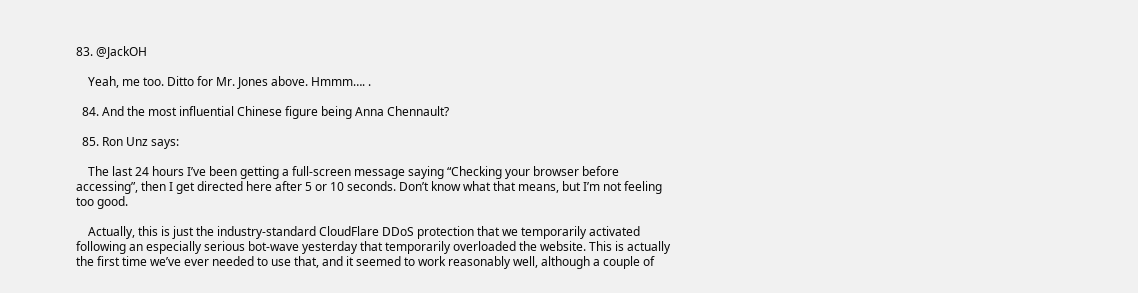83. @JackOH

    Yeah, me too. Ditto for Mr. Jones above. Hmmm…. .

  84. And the most influential Chinese figure being Anna Chennault?

  85. Ron Unz says:

    The last 24 hours I’ve been getting a full-screen message saying “Checking your browser before accessing”, then I get directed here after 5 or 10 seconds. Don’t know what that means, but I’m not feeling too good.

    Actually, this is just the industry-standard CloudFlare DDoS protection that we temporarily activated following an especially serious bot-wave yesterday that temporarily overloaded the website. This is actually the first time we’ve ever needed to use that, and it seemed to work reasonably well, although a couple of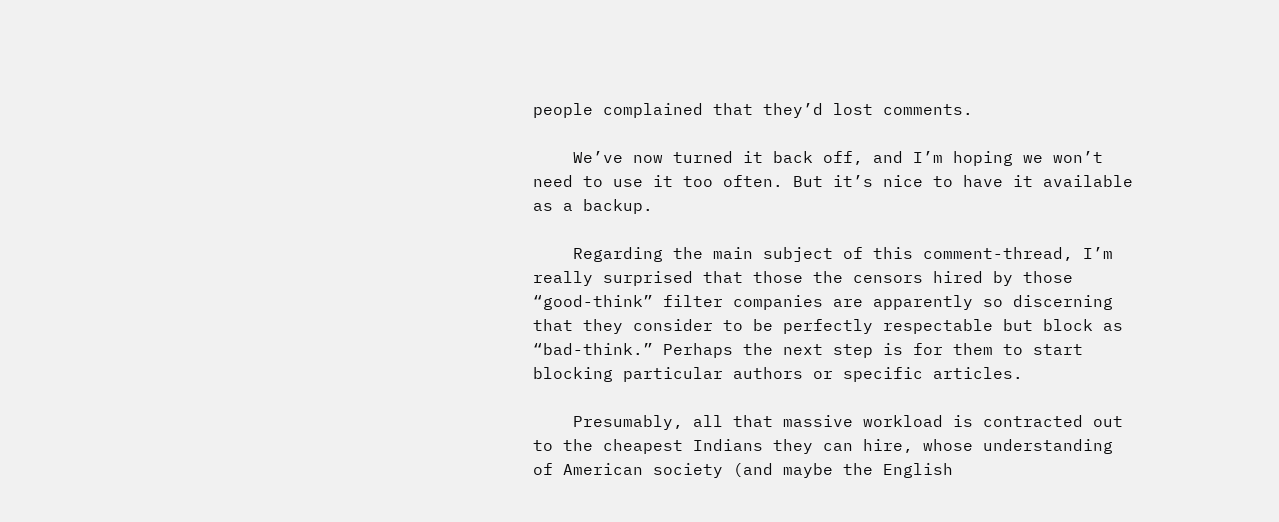people complained that they’d lost comments.

    We’ve now turned it back off, and I’m hoping we won’t need to use it too often. But it’s nice to have it available as a backup.

    Regarding the main subject of this comment-thread, I’m really surprised that those the censors hired by those “good-think” filter companies are apparently so discerning that they consider to be perfectly respectable but block as “bad-think.” Perhaps the next step is for them to start blocking particular authors or specific articles.

    Presumably, all that massive workload is contracted out to the cheapest Indians they can hire, whose understanding of American society (and maybe the English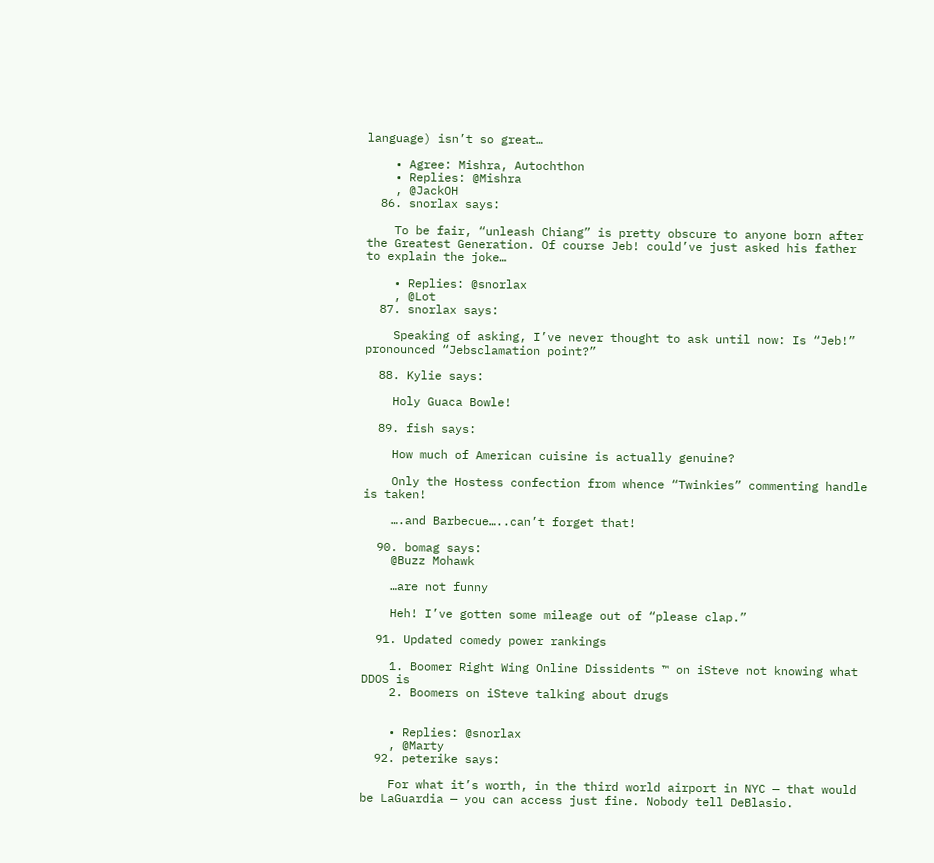language) isn’t so great…

    • Agree: Mishra, Autochthon
    • Replies: @Mishra
    , @JackOH
  86. snorlax says:

    To be fair, “unleash Chiang” is pretty obscure to anyone born after the Greatest Generation. Of course Jeb! could’ve just asked his father to explain the joke…

    • Replies: @snorlax
    , @Lot
  87. snorlax says:

    Speaking of asking, I’ve never thought to ask until now: Is “Jeb!” pronounced “Jebsclamation point?”

  88. Kylie says:

    Holy Guaca Bowle!

  89. fish says:

    How much of American cuisine is actually genuine?

    Only the Hostess confection from whence “Twinkies” commenting handle is taken!

    ….and Barbecue…..can’t forget that!

  90. bomag says:
    @Buzz Mohawk

    …are not funny

    Heh! I’ve gotten some mileage out of “please clap.”

  91. Updated comedy power rankings

    1. Boomer Right Wing Online Dissidents ™ on iSteve not knowing what DDOS is
    2. Boomers on iSteve talking about drugs


    • Replies: @snorlax
    , @Marty
  92. peterike says:

    For what it’s worth, in the third world airport in NYC — that would be LaGuardia — you can access just fine. Nobody tell DeBlasio.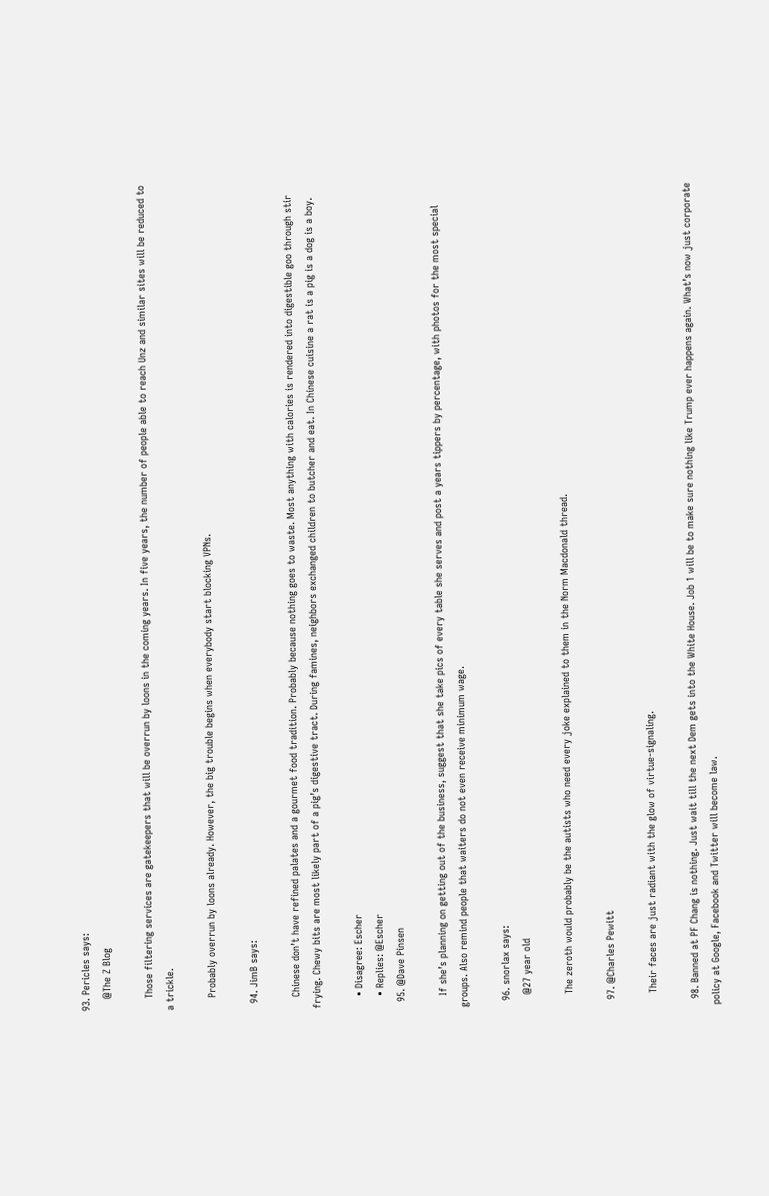93. Pericles says:
    @The Z Blog

    Those filtering services are gatekeepers that will be overrun by loons in the coming years. In five years, the number of people able to reach Unz and similar sites will be reduced to a trickle.

    Probably overrun by loons already. However, the big trouble begins when everybody start blocking VPNs.

  94. JimB says:

    Chinese don’t have refined palates and a gourmet food tradition. Probably because nothing goes to waste. Most anything with calories is rendered into digestible goo through stir frying. Chewy bits are most likely part of a pig’s digestive tract. During famines, neighbors exchanged children to butcher and eat. In Chinese cuisine a rat is a pig is a dog is a boy.

    • Disagree: Escher
    • Replies: @Escher
  95. @Dave Pinsen

    If she’s planning on getting out of the business, suggest that she take pics of every table she serves and post a years tippers by percentage, with photos for the most special groups. Also remind people that waiters do not even receive minimum wage.

  96. snorlax says:
    @27 year old

    The zeroth would probably be the autists who need every joke explained to them in the Norm Macdonald thread.

  97. @Charles Pewitt

    Their faces are just radiant with the glow of virtue-signaling.

  98. Banned at PF Chang is nothing. Just wait till the next Dem gets into the White House. Job 1 will be to make sure nothing like Trump ever happens again. What’s now just corporate policy at Google, Facebook and Twitter will become law.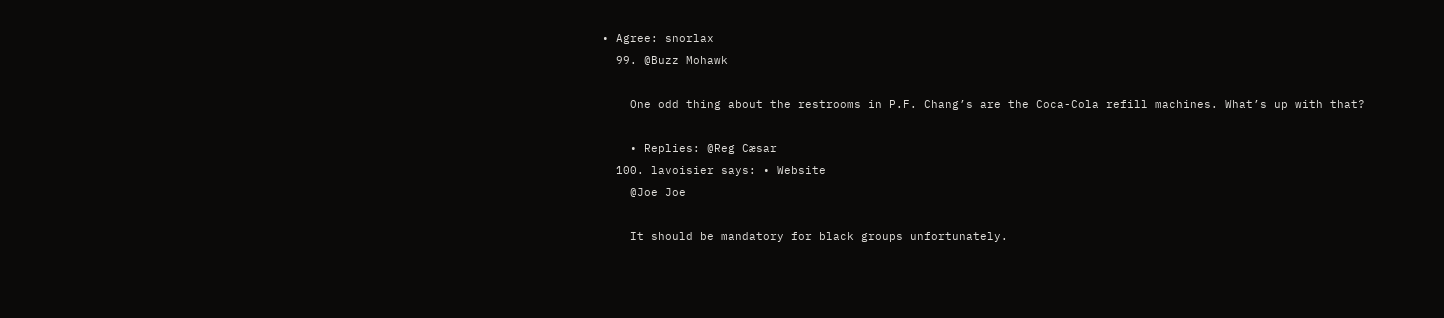• Agree: snorlax
  99. @Buzz Mohawk

    One odd thing about the restrooms in P.F. Chang’s are the Coca-Cola refill machines. What’s up with that?

    • Replies: @Reg Cæsar
  100. lavoisier says: • Website
    @Joe Joe

    It should be mandatory for black groups unfortunately.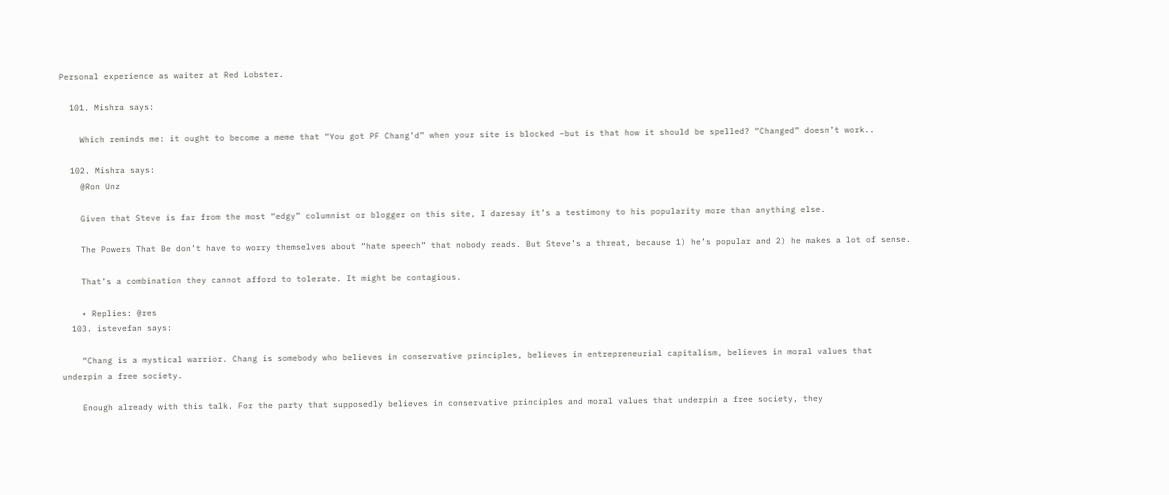Personal experience as waiter at Red Lobster.

  101. Mishra says:

    Which reminds me: it ought to become a meme that “You got PF Chang’d” when your site is blocked –but is that how it should be spelled? “Changed” doesn’t work..

  102. Mishra says:
    @Ron Unz

    Given that Steve is far from the most “edgy” columnist or blogger on this site, I daresay it’s a testimony to his popularity more than anything else.

    The Powers That Be don’t have to worry themselves about “hate speech” that nobody reads. But Steve’s a threat, because 1) he’s popular and 2) he makes a lot of sense.

    That’s a combination they cannot afford to tolerate. It might be contagious.

    • Replies: @res
  103. istevefan says:

    “Chang is a mystical warrior. Chang is somebody who believes in conservative principles, believes in entrepreneurial capitalism, believes in moral values that underpin a free society.

    Enough already with this talk. For the party that supposedly believes in conservative principles and moral values that underpin a free society, they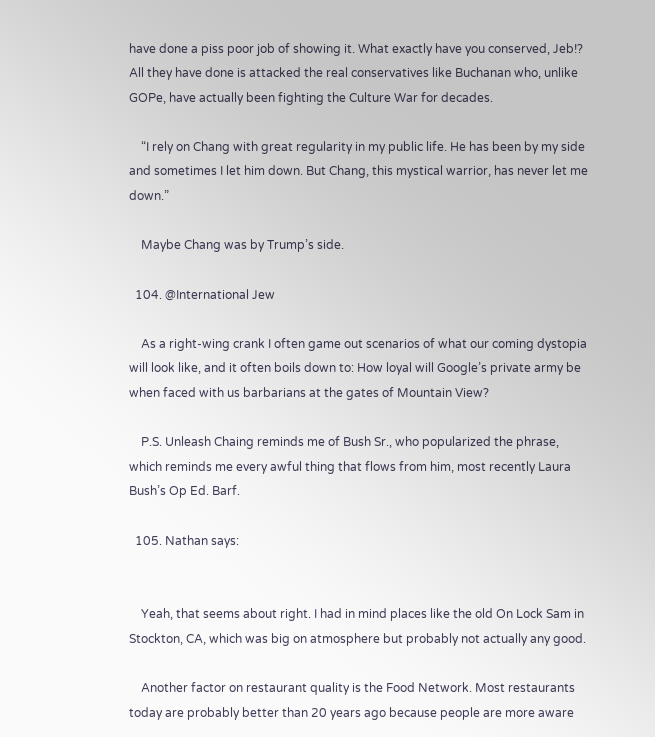have done a piss poor job of showing it. What exactly have you conserved, Jeb!? All they have done is attacked the real conservatives like Buchanan who, unlike GOPe, have actually been fighting the Culture War for decades.

    “I rely on Chang with great regularity in my public life. He has been by my side and sometimes I let him down. But Chang, this mystical warrior, has never let me down.”

    Maybe Chang was by Trump’s side.

  104. @International Jew

    As a right-wing crank I often game out scenarios of what our coming dystopia will look like, and it often boils down to: How loyal will Google’s private army be when faced with us barbarians at the gates of Mountain View?

    P.S. Unleash Chaing reminds me of Bush Sr., who popularized the phrase, which reminds me every awful thing that flows from him, most recently Laura Bush’s Op Ed. Barf.

  105. Nathan says:


    Yeah, that seems about right. I had in mind places like the old On Lock Sam in Stockton, CA, which was big on atmosphere but probably not actually any good.

    Another factor on restaurant quality is the Food Network. Most restaurants today are probably better than 20 years ago because people are more aware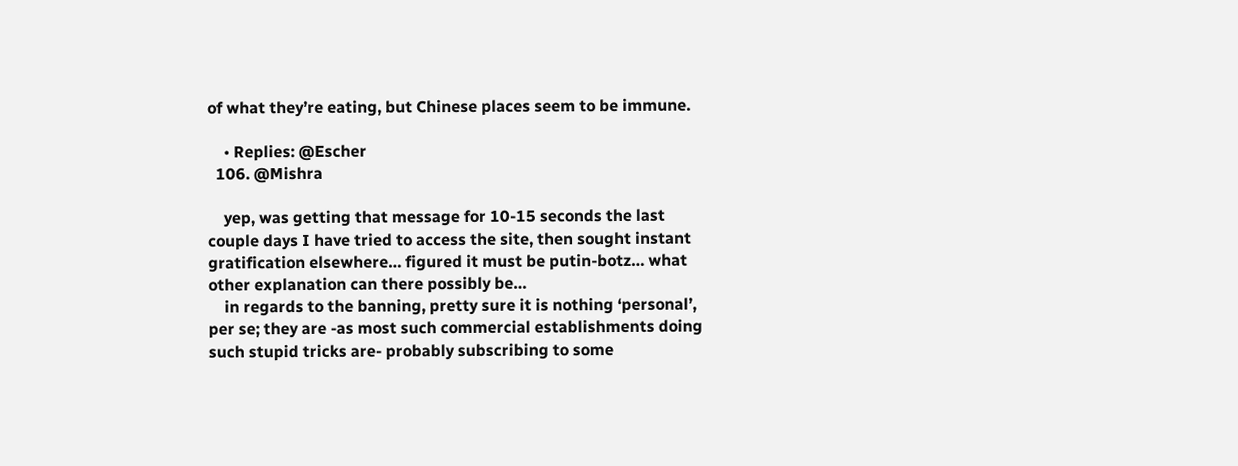of what they’re eating, but Chinese places seem to be immune.

    • Replies: @Escher
  106. @Mishra

    yep, was getting that message for 10-15 seconds the last couple days I have tried to access the site, then sought instant gratification elsewhere… figured it must be putin-botz… what other explanation can there possibly be…
    in regards to the banning, pretty sure it is nothing ‘personal’, per se; they are -as most such commercial establishments doing such stupid tricks are- probably subscribing to some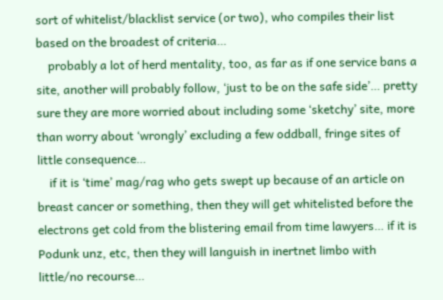sort of whitelist/blacklist service (or two), who compiles their list based on the broadest of criteria…
    probably a lot of herd mentality, too, as far as if one service bans a site, another will probably follow, ‘just to be on the safe side’… pretty sure they are more worried about including some ‘sketchy’ site, more than worry about ‘wrongly’ excluding a few oddball, fringe sites of little consequence…
    if it is ‘time’ mag/rag who gets swept up because of an article on breast cancer or something, then they will get whitelisted before the electrons get cold from the blistering email from time lawyers… if it is Podunk unz, etc, then they will languish in inertnet limbo with little/no recourse…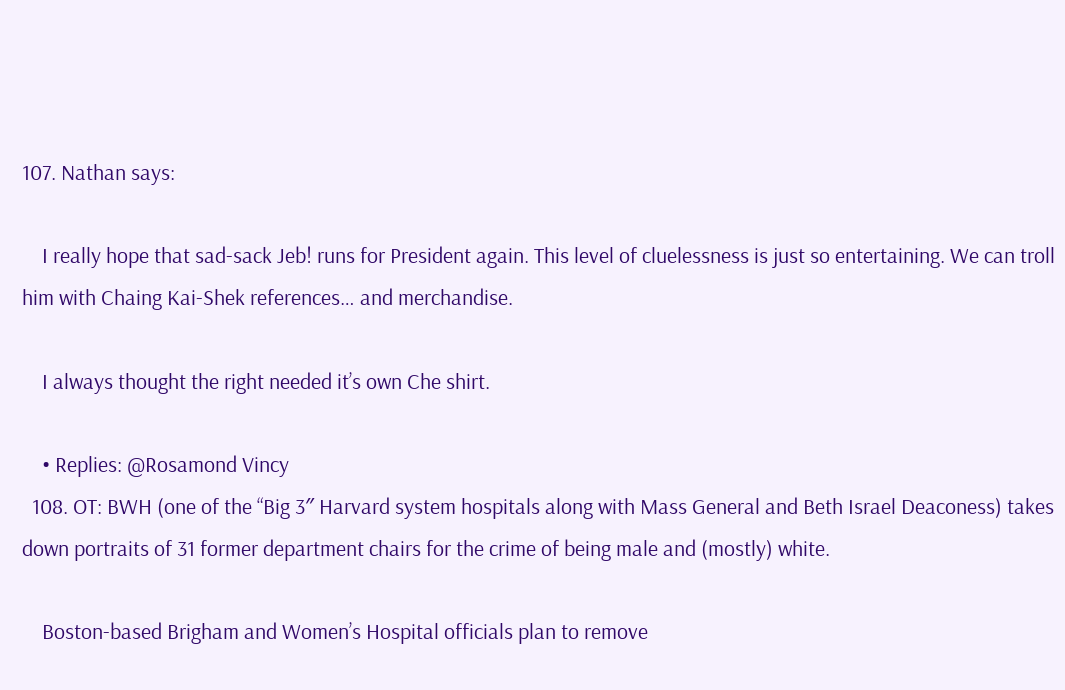107. Nathan says:

    I really hope that sad-sack Jeb! runs for President again. This level of cluelessness is just so entertaining. We can troll him with Chaing Kai-Shek references… and merchandise.

    I always thought the right needed it’s own Che shirt.

    • Replies: @Rosamond Vincy
  108. OT: BWH (one of the “Big 3″ Harvard system hospitals along with Mass General and Beth Israel Deaconess) takes down portraits of 31 former department chairs for the crime of being male and (mostly) white.

    Boston-based Brigham and Women’s Hospital officials plan to remove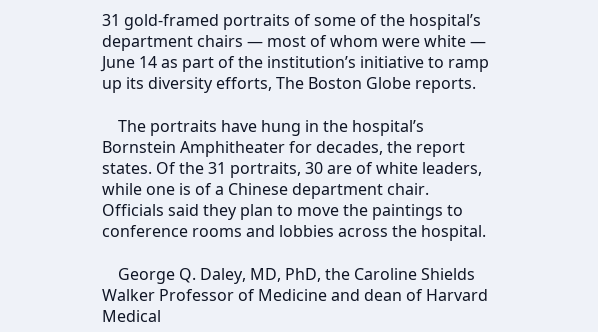31 gold-framed portraits of some of the hospital’s department chairs — most of whom were white — June 14 as part of the institution’s initiative to ramp up its diversity efforts, The Boston Globe reports.

    The portraits have hung in the hospital’s Bornstein Amphitheater for decades, the report states. Of the 31 portraits, 30 are of white leaders, while one is of a Chinese department chair. Officials said they plan to move the paintings to conference rooms and lobbies across the hospital.

    George Q. Daley, MD, PhD, the Caroline Shields Walker Professor of Medicine and dean of Harvard Medical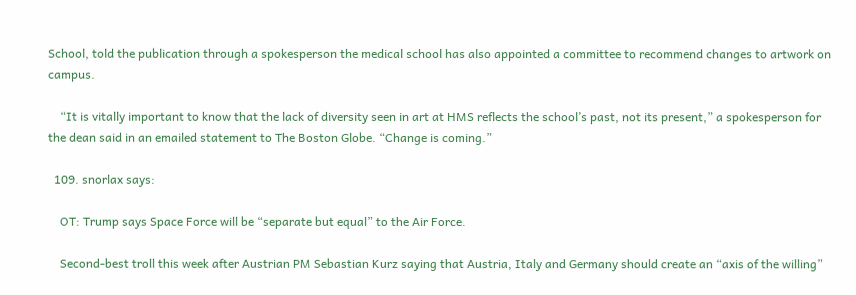School, told the publication through a spokesperson the medical school has also appointed a committee to recommend changes to artwork on campus.

    “It is vitally important to know that the lack of diversity seen in art at HMS reflects the school’s past, not its present,” a spokesperson for the dean said in an emailed statement to The Boston Globe. “Change is coming.”

  109. snorlax says:

    OT: Trump says Space Force will be “separate but equal” to the Air Force.

    Second-best troll this week after Austrian PM Sebastian Kurz saying that Austria, Italy and Germany should create an “axis of the willing”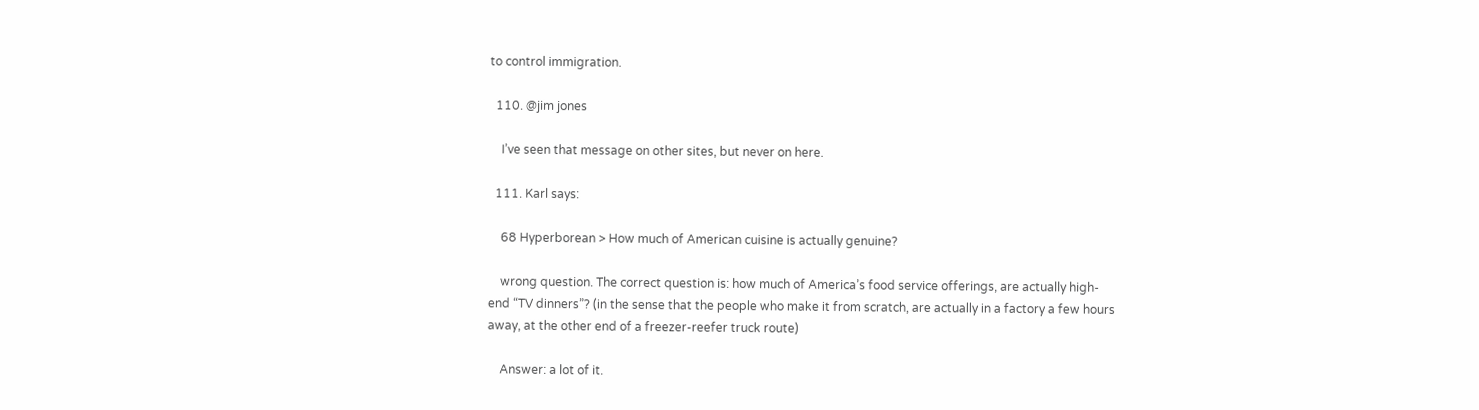to control immigration.

  110. @jim jones

    I’ve seen that message on other sites, but never on here.

  111. Karl says:

    68 Hyperborean > How much of American cuisine is actually genuine?

    wrong question. The correct question is: how much of America’s food service offerings, are actually high-end “TV dinners”? (in the sense that the people who make it from scratch, are actually in a factory a few hours away, at the other end of a freezer-reefer truck route)

    Answer: a lot of it.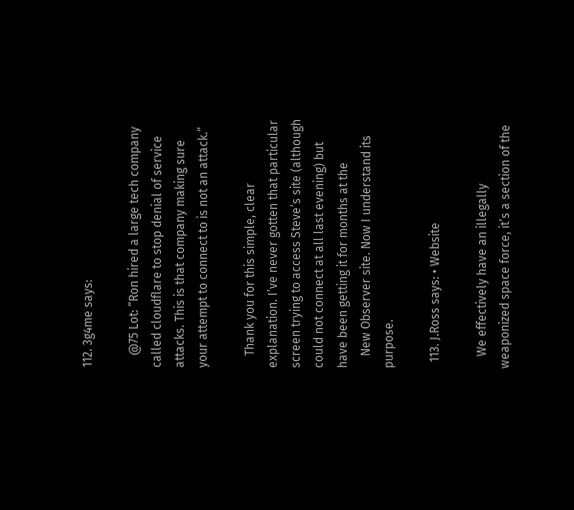112. 3g4me says:

    @75 Lot: “Ron hired a large tech company called cloudflare to stop denial of service attacks. This is that company making sure your attempt to connect to is not an attack.”

    Thank you for this simple, clear explanation. I’ve never gotten that particular screen trying to access Steve’s site (although could not connect at all last evening) but have been getting it for months at the
    New Observer site. Now I understand its purpose.

  113. J.Ross says: • Website

    We effectively have an illegally weaponized space force, it’s a section of the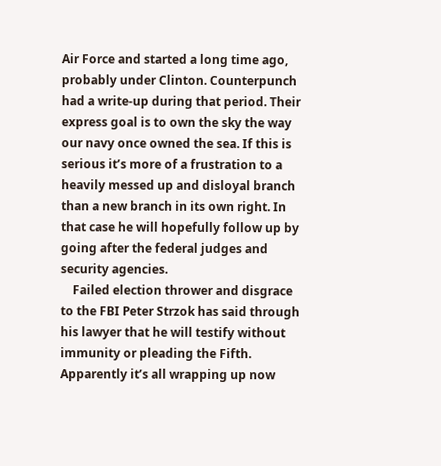Air Force and started a long time ago, probably under Clinton. Counterpunch had a write-up during that period. Their express goal is to own the sky the way our navy once owned the sea. If this is serious it’s more of a frustration to a heavily messed up and disloyal branch than a new branch in its own right. In that case he will hopefully follow up by going after the federal judges and security agencies.
    Failed election thrower and disgrace to the FBI Peter Strzok has said through his lawyer that he will testify without immunity or pleading the Fifth. Apparently it’s all wrapping up now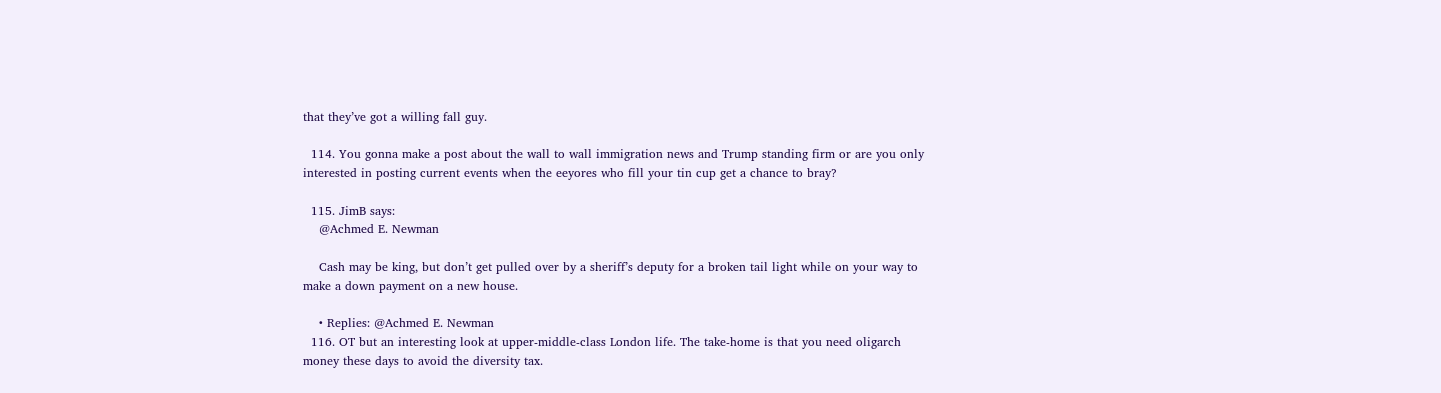that they’ve got a willing fall guy.

  114. You gonna make a post about the wall to wall immigration news and Trump standing firm or are you only interested in posting current events when the eeyores who fill your tin cup get a chance to bray?

  115. JimB says:
    @Achmed E. Newman

    Cash may be king, but don’t get pulled over by a sheriff’s deputy for a broken tail light while on your way to make a down payment on a new house.

    • Replies: @Achmed E. Newman
  116. OT but an interesting look at upper-middle-class London life. The take-home is that you need oligarch money these days to avoid the diversity tax.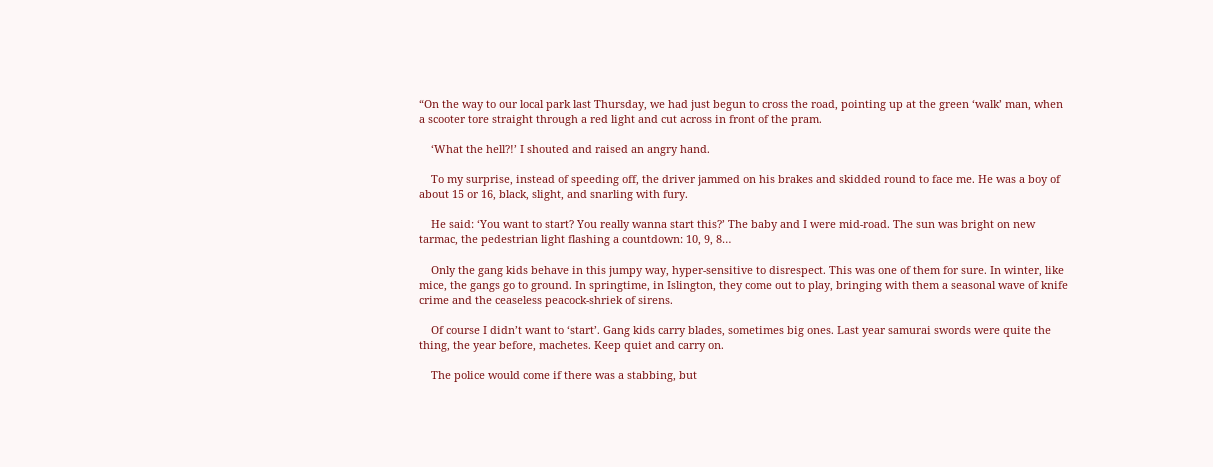“On the way to our local park last Thursday, we had just begun to cross the road, pointing up at the green ‘walk’ man, when a scooter tore straight through a red light and cut across in front of the pram.

    ‘What the hell?!’ I shouted and raised an angry hand.

    To my surprise, instead of speeding off, the driver jammed on his brakes and skidded round to face me. He was a boy of about 15 or 16, black, slight, and snarling with fury.

    He said: ‘You want to start? You really wanna start this?’ The baby and I were mid-road. The sun was bright on new tarmac, the pedestrian light flashing a countdown: 10, 9, 8…

    Only the gang kids behave in this jumpy way, hyper-sensitive to disrespect. This was one of them for sure. In winter, like mice, the gangs go to ground. In springtime, in Islington, they come out to play, bringing with them a seasonal wave of knife crime and the ceaseless peacock-shriek of sirens.

    Of course I didn’t want to ‘start’. Gang kids carry blades, sometimes big ones. Last year samurai swords were quite the thing, the year before, machetes. Keep quiet and carry on.

    The police would come if there was a stabbing, but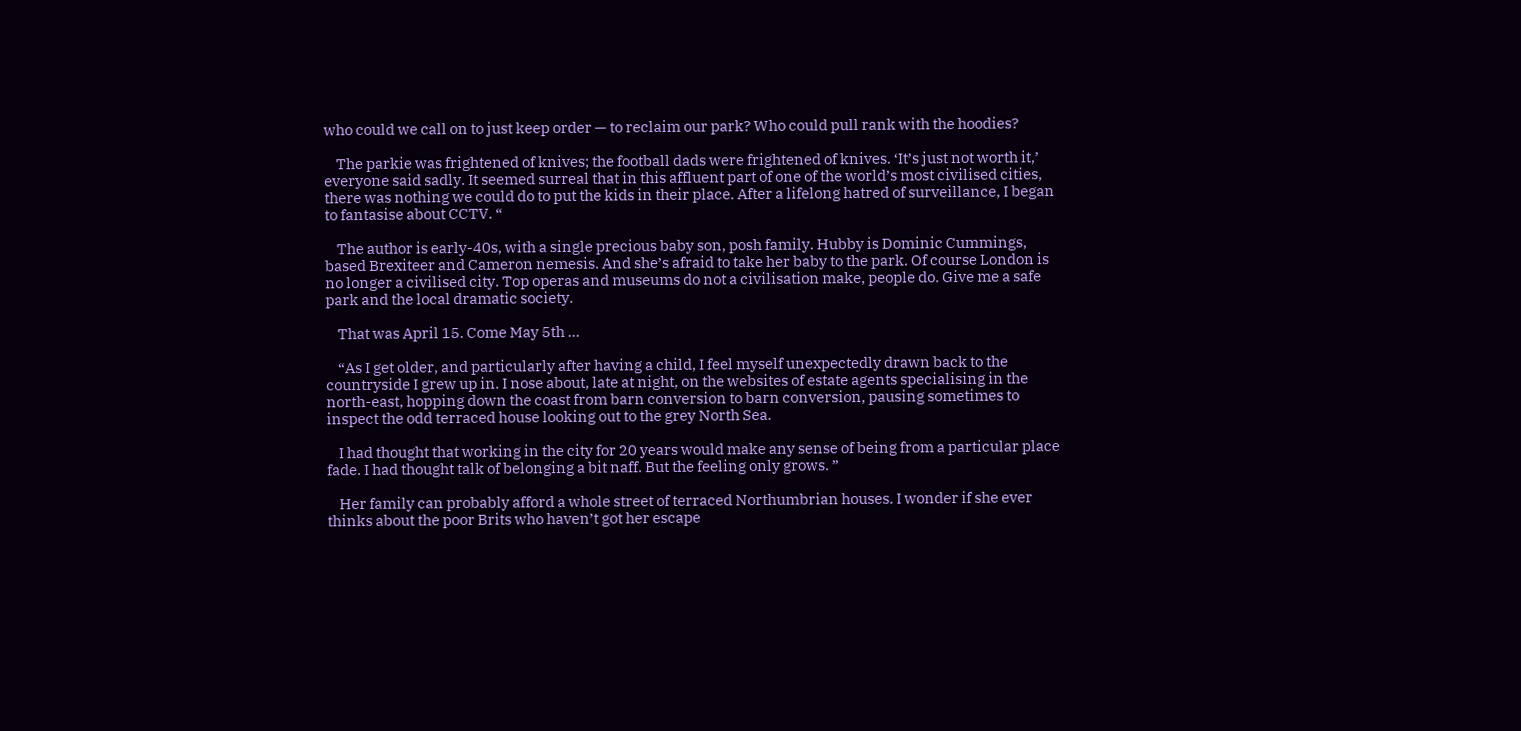who could we call on to just keep order — to reclaim our park? Who could pull rank with the hoodies?

    The parkie was frightened of knives; the football dads were frightened of knives. ‘It’s just not worth it,’ everyone said sadly. It seemed surreal that in this affluent part of one of the world’s most civilised cities, there was nothing we could do to put the kids in their place. After a lifelong hatred of surveillance, I began to fantasise about CCTV. “

    The author is early-40s, with a single precious baby son, posh family. Hubby is Dominic Cummings, based Brexiteer and Cameron nemesis. And she’s afraid to take her baby to the park. Of course London is no longer a civilised city. Top operas and museums do not a civilisation make, people do. Give me a safe park and the local dramatic society.

    That was April 15. Come May 5th …

    “As I get older, and particularly after having a child, I feel myself unexpectedly drawn back to the countryside I grew up in. I nose about, late at night, on the websites of estate agents specialising in the north-east, hopping down the coast from barn conversion to barn conversion, pausing sometimes to inspect the odd terraced house looking out to the grey North Sea.

    I had thought that working in the city for 20 years would make any sense of being from a particular place fade. I had thought talk of belonging a bit naff. But the feeling only grows. ”

    Her family can probably afford a whole street of terraced Northumbrian houses. I wonder if she ever thinks about the poor Brits who haven’t got her escape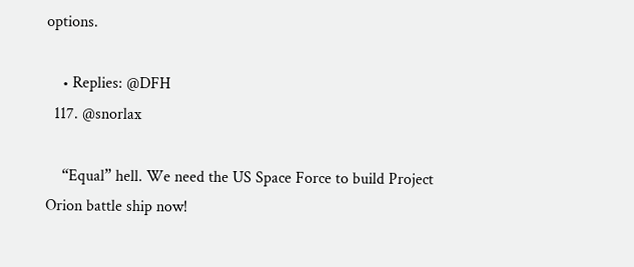options.

    • Replies: @DFH
  117. @snorlax

    “Equal” hell. We need the US Space Force to build Project Orion battle ship now!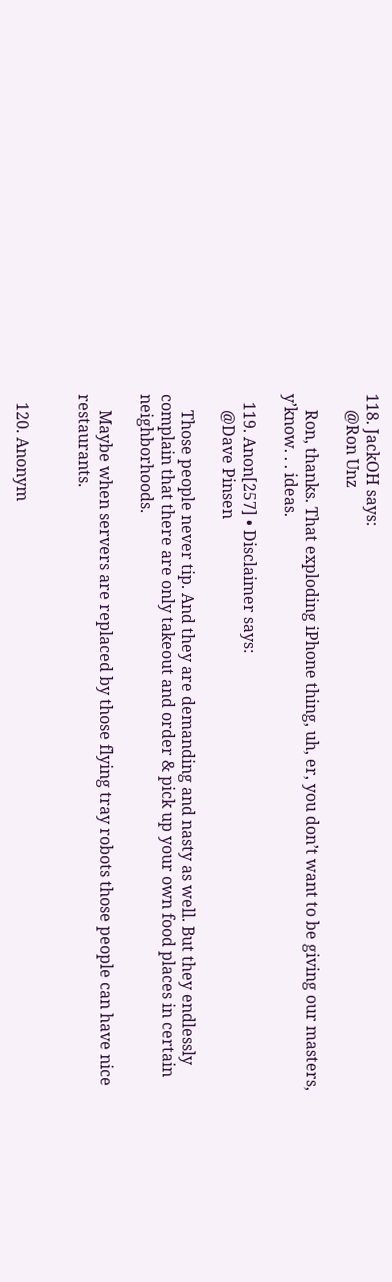118. JackOH says:
    @Ron Unz

    Ron, thanks. That exploding iPhone thing, uh, er, you don’t want to be giving our masters, y’know. . . ideas.

  119. Anon[257] • Disclaimer says:
    @Dave Pinsen

    Those people never tip. And they are demanding and nasty as well. But they endlessly complain that there are only takeout and order & pick up your own food places in certain neighborhoods.

    Maybe when servers are replaced by those flying tray robots those people can have nice restaurants.


  120. Anonym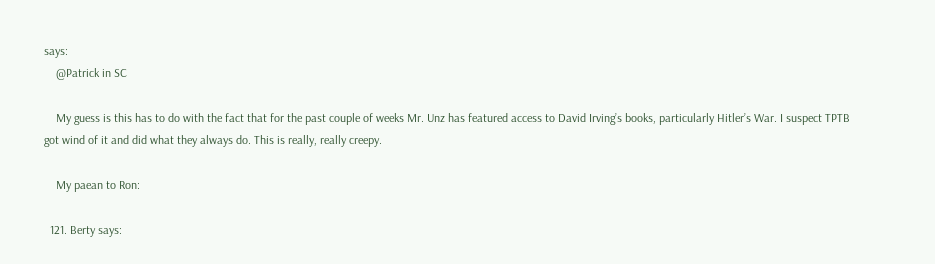says:
    @Patrick in SC

    My guess is this has to do with the fact that for the past couple of weeks Mr. Unz has featured access to David Irving’s books, particularly Hitler’s War. I suspect TPTB got wind of it and did what they always do. This is really, really creepy.

    My paean to Ron:

  121. Berty says: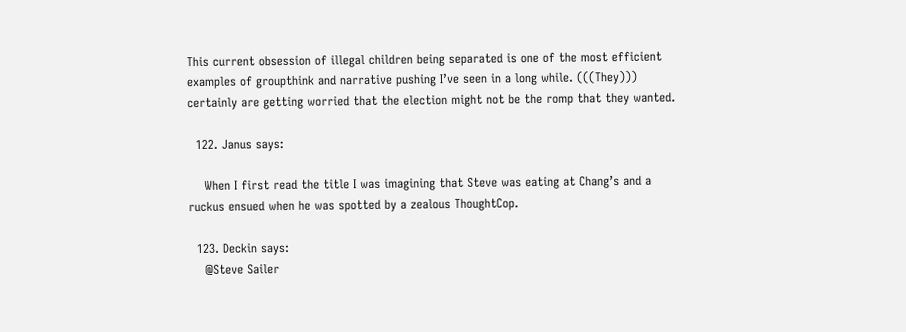This current obsession of illegal children being separated is one of the most efficient examples of groupthink and narrative pushing I’ve seen in a long while. (((They))) certainly are getting worried that the election might not be the romp that they wanted.

  122. Janus says:

    When I first read the title I was imagining that Steve was eating at Chang’s and a ruckus ensued when he was spotted by a zealous ThoughtCop.

  123. Deckin says:
    @Steve Sailer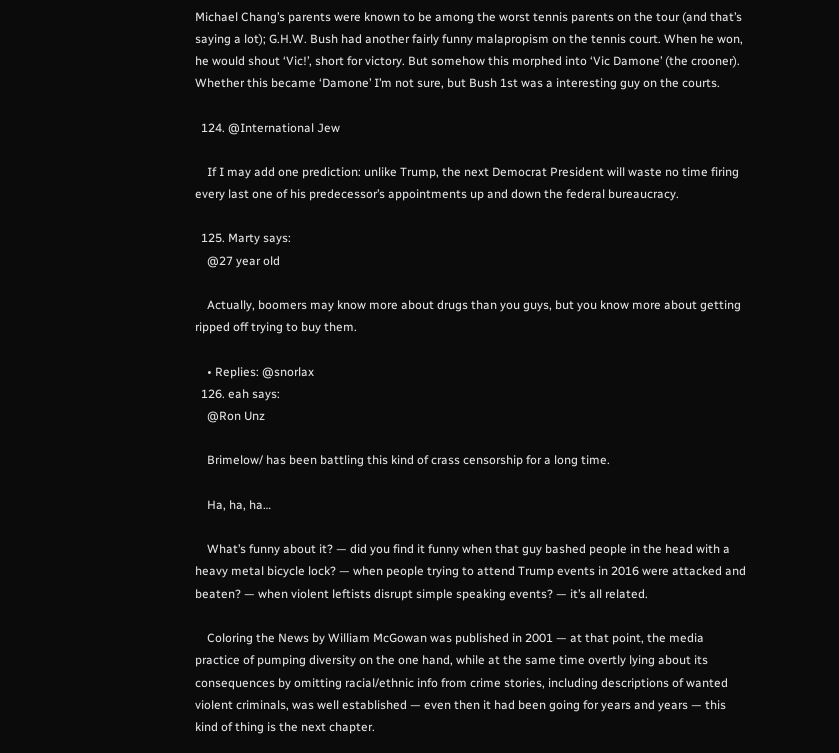Michael Chang’s parents were known to be among the worst tennis parents on the tour (and that’s saying a lot); G.H.W. Bush had another fairly funny malapropism on the tennis court. When he won, he would shout ‘Vic!’, short for victory. But somehow this morphed into ‘Vic Damone’ (the crooner). Whether this became ‘Damone’ I’m not sure, but Bush 1st was a interesting guy on the courts.

  124. @International Jew

    If I may add one prediction: unlike Trump, the next Democrat President will waste no time firing every last one of his predecessor’s appointments up and down the federal bureaucracy.

  125. Marty says:
    @27 year old

    Actually, boomers may know more about drugs than you guys, but you know more about getting ripped off trying to buy them.

    • Replies: @snorlax
  126. eah says:
    @Ron Unz

    Brimelow/ has been battling this kind of crass censorship for a long time.

    Ha, ha, ha…

    What’s funny about it? — did you find it funny when that guy bashed people in the head with a heavy metal bicycle lock? — when people trying to attend Trump events in 2016 were attacked and beaten? — when violent leftists disrupt simple speaking events? — it’s all related.

    Coloring the News by William McGowan was published in 2001 — at that point, the media practice of pumping diversity on the one hand, while at the same time overtly lying about its consequences by omitting racial/ethnic info from crime stories, including descriptions of wanted violent criminals, was well established — even then it had been going for years and years — this kind of thing is the next chapter.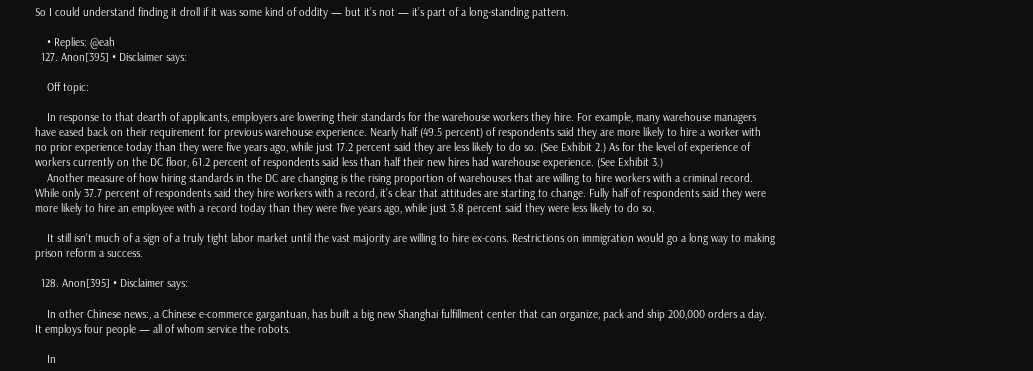So I could understand finding it droll if it was some kind of oddity — but it’s not — it’s part of a long-standing pattern.

    • Replies: @eah
  127. Anon[395] • Disclaimer says:

    Off topic:

    In response to that dearth of applicants, employers are lowering their standards for the warehouse workers they hire. For example, many warehouse managers have eased back on their requirement for previous warehouse experience. Nearly half (49.5 percent) of respondents said they are more likely to hire a worker with no prior experience today than they were five years ago, while just 17.2 percent said they are less likely to do so. (See Exhibit 2.) As for the level of experience of workers currently on the DC floor, 61.2 percent of respondents said less than half their new hires had warehouse experience. (See Exhibit 3.)
    Another measure of how hiring standards in the DC are changing is the rising proportion of warehouses that are willing to hire workers with a criminal record. While only 37.7 percent of respondents said they hire workers with a record, it’s clear that attitudes are starting to change. Fully half of respondents said they were more likely to hire an employee with a record today than they were five years ago, while just 3.8 percent said they were less likely to do so.

    It still isn’t much of a sign of a truly tight labor market until the vast majority are willing to hire ex-cons. Restrictions on immigration would go a long way to making prison reform a success.

  128. Anon[395] • Disclaimer says:

    In other Chinese news:, a Chinese e-commerce gargantuan, has built a big new Shanghai fulfillment center that can organize, pack and ship 200,000 orders a day. It employs four people — all of whom service the robots.

    In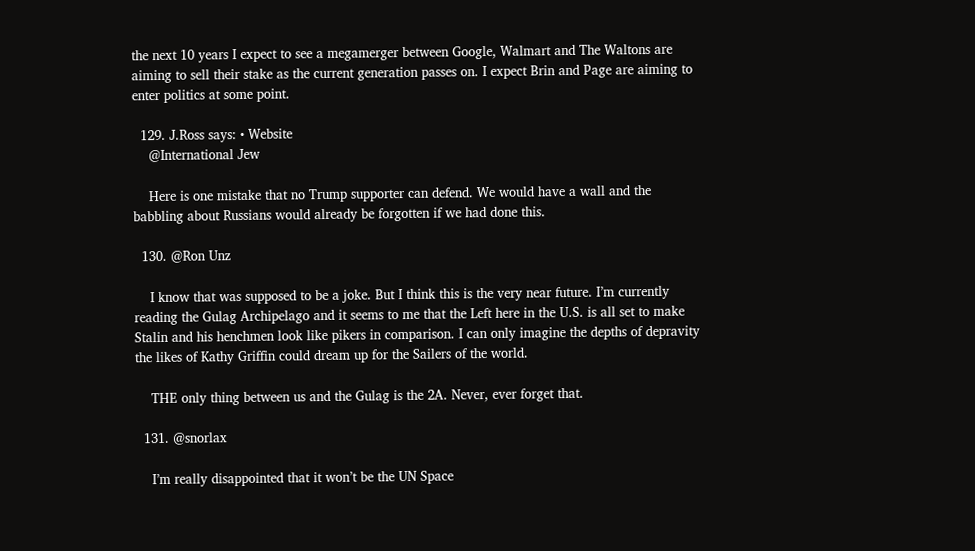the next 10 years I expect to see a megamerger between Google, Walmart and The Waltons are aiming to sell their stake as the current generation passes on. I expect Brin and Page are aiming to enter politics at some point.

  129. J.Ross says: • Website
    @International Jew

    Here is one mistake that no Trump supporter can defend. We would have a wall and the babbling about Russians would already be forgotten if we had done this.

  130. @Ron Unz

    I know that was supposed to be a joke. But I think this is the very near future. I’m currently reading the Gulag Archipelago and it seems to me that the Left here in the U.S. is all set to make Stalin and his henchmen look like pikers in comparison. I can only imagine the depths of depravity the likes of Kathy Griffin could dream up for the Sailers of the world.

    THE only thing between us and the Gulag is the 2A. Never, ever forget that.

  131. @snorlax

    I’m really disappointed that it won’t be the UN Space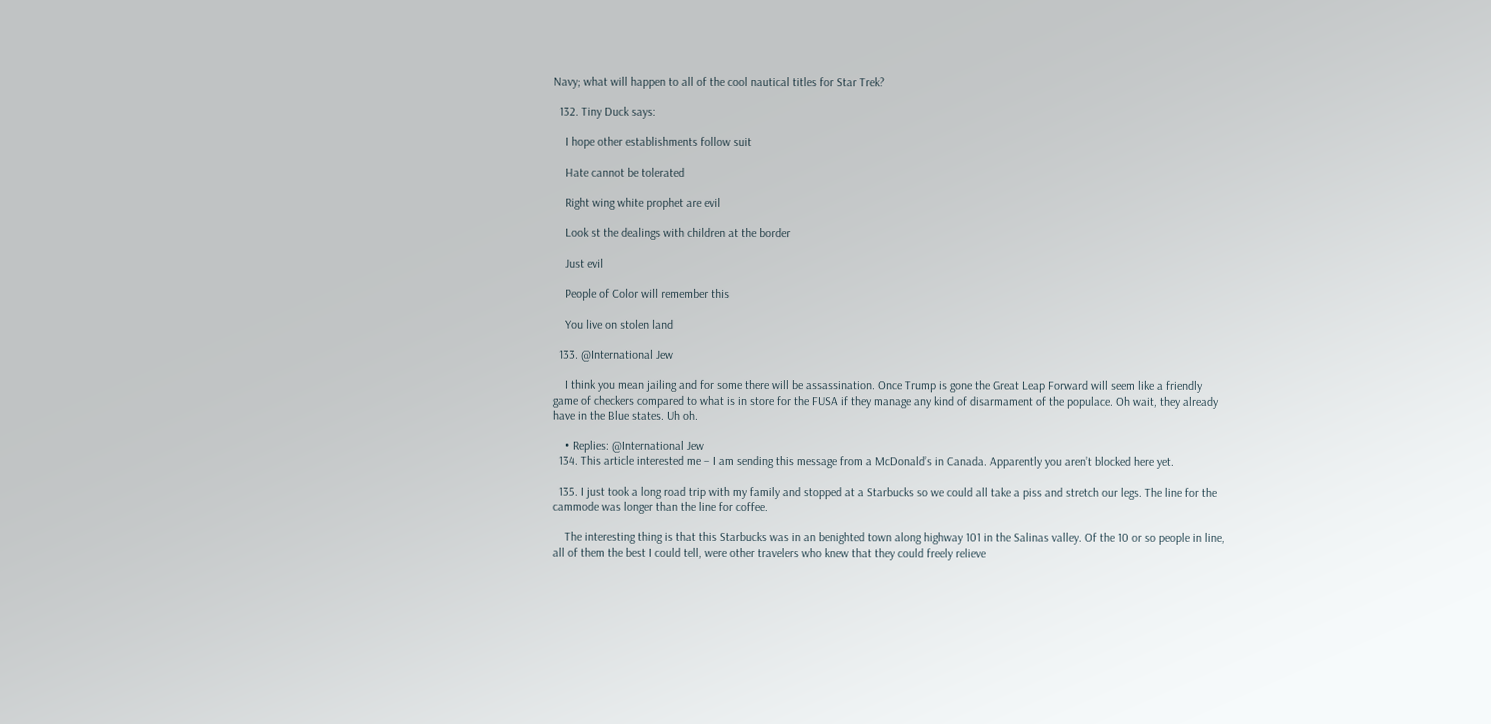Navy; what will happen to all of the cool nautical titles for Star Trek?

  132. Tiny Duck says:

    I hope other establishments follow suit

    Hate cannot be tolerated

    Right wing white prophet are evil

    Look st the dealings with children at the border

    Just evil

    People of Color will remember this

    You live on stolen land

  133. @International Jew

    I think you mean jailing and for some there will be assassination. Once Trump is gone the Great Leap Forward will seem like a friendly game of checkers compared to what is in store for the FUSA if they manage any kind of disarmament of the populace. Oh wait, they already have in the Blue states. Uh oh.

    • Replies: @International Jew
  134. This article interested me – I am sending this message from a McDonald’s in Canada. Apparently you aren’t blocked here yet.

  135. I just took a long road trip with my family and stopped at a Starbucks so we could all take a piss and stretch our legs. The line for the cammode was longer than the line for coffee.

    The interesting thing is that this Starbucks was in an benighted town along highway 101 in the Salinas valley. Of the 10 or so people in line, all of them the best I could tell, were other travelers who knew that they could freely relieve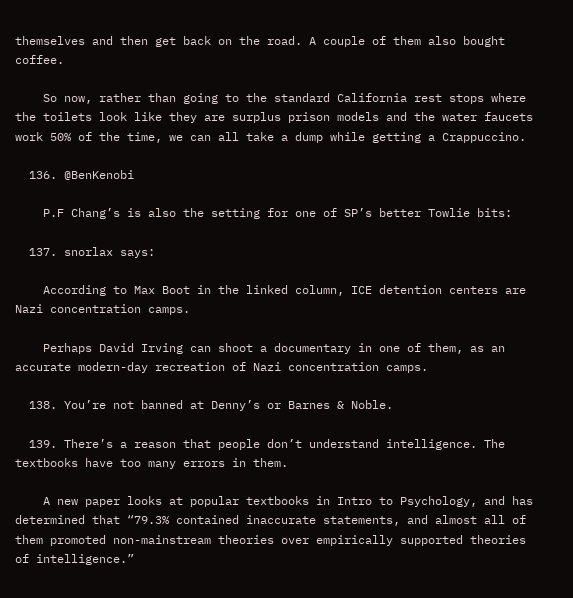themselves and then get back on the road. A couple of them also bought coffee.

    So now, rather than going to the standard California rest stops where the toilets look like they are surplus prison models and the water faucets work 50% of the time, we can all take a dump while getting a Crappuccino.

  136. @BenKenobi

    P.F Chang’s is also the setting for one of SP’s better Towlie bits:

  137. snorlax says:

    According to Max Boot in the linked column, ICE detention centers are Nazi concentration camps.

    Perhaps David Irving can shoot a documentary in one of them, as an accurate modern-day recreation of Nazi concentration camps.

  138. You’re not banned at Denny’s or Barnes & Noble.

  139. There’s a reason that people don’t understand intelligence. The textbooks have too many errors in them.

    A new paper looks at popular textbooks in Intro to Psychology, and has determined that “79.3% contained inaccurate statements, and almost all of them promoted non-mainstream theories over empirically supported theories of intelligence.”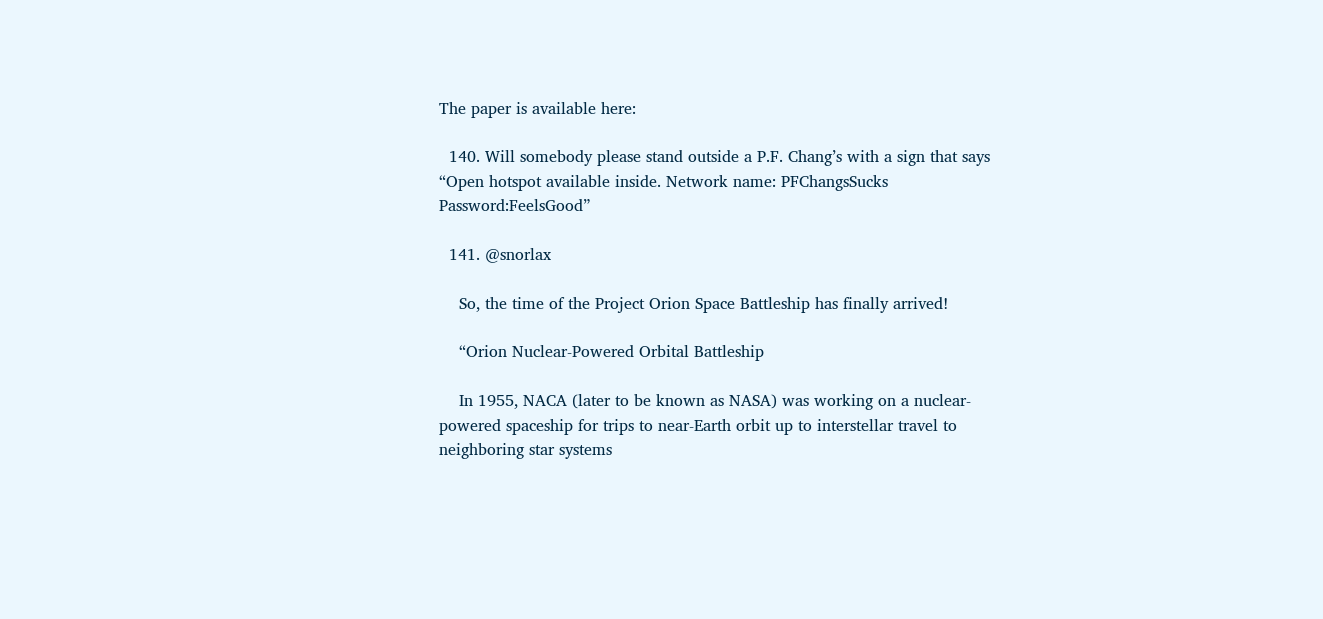The paper is available here:

  140. Will somebody please stand outside a P.F. Chang’s with a sign that says “Open hotspot available inside. Network name: PFChangsSucks Password:FeelsGood”

  141. @snorlax

    So, the time of the Project Orion Space Battleship has finally arrived!

    “Orion Nuclear-Powered Orbital Battleship

    In 1955, NACA (later to be known as NASA) was working on a nuclear-powered spaceship for trips to near-Earth orbit up to interstellar travel to neighboring star systems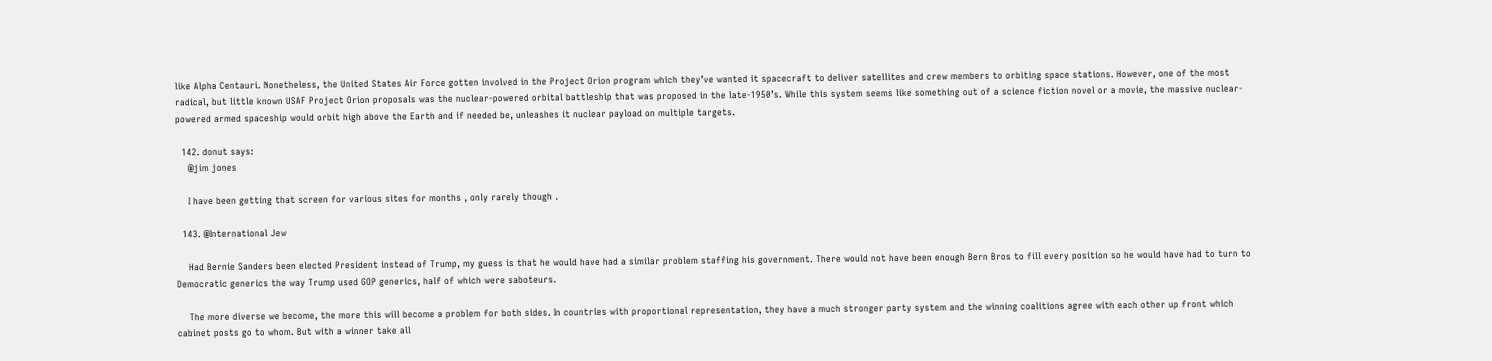like Alpha Centauri. Nonetheless, the United States Air Force gotten involved in the Project Orion program which they’ve wanted it spacecraft to deliver satellites and crew members to orbiting space stations. However, one of the most radical, but little known USAF Project Orion proposals was the nuclear-powered orbital battleship that was proposed in the late-1950’s. While this system seems like something out of a science fiction novel or a movie, the massive nuclear-powered armed spaceship would orbit high above the Earth and if needed be, unleashes it nuclear payload on multiple targets.

  142. donut says:
    @jim jones

    I have been getting that screen for various sites for months , only rarely though .

  143. @International Jew

    Had Bernie Sanders been elected President instead of Trump, my guess is that he would have had a similar problem staffing his government. There would not have been enough Bern Bros to fill every position so he would have had to turn to Democratic generics the way Trump used GOP generics, half of which were saboteurs.

    The more diverse we become, the more this will become a problem for both sides. In countries with proportional representation, they have a much stronger party system and the winning coalitions agree with each other up front which cabinet posts go to whom. But with a winner take all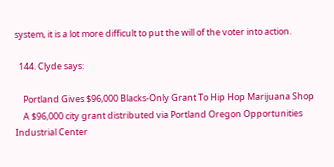system, it is a lot more difficult to put the will of the voter into action.

  144. Clyde says:

    Portland Gives $96,000 Blacks-Only Grant To Hip Hop Marijuana Shop
    A $96,000 city grant distributed via Portland Oregon Opportunities Industrial Center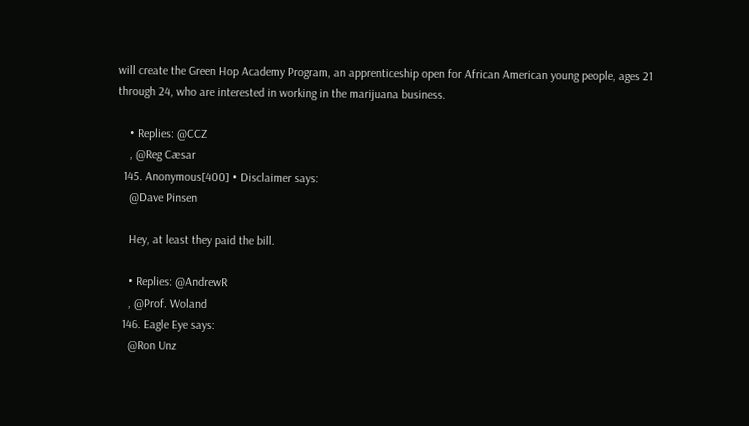will create the Green Hop Academy Program, an apprenticeship open for African American young people, ages 21 through 24, who are interested in working in the marijuana business.

    • Replies: @CCZ
    , @Reg Cæsar
  145. Anonymous[400] • Disclaimer says:
    @Dave Pinsen

    Hey, at least they paid the bill.

    • Replies: @AndrewR
    , @Prof. Woland
  146. Eagle Eye says:
    @Ron Unz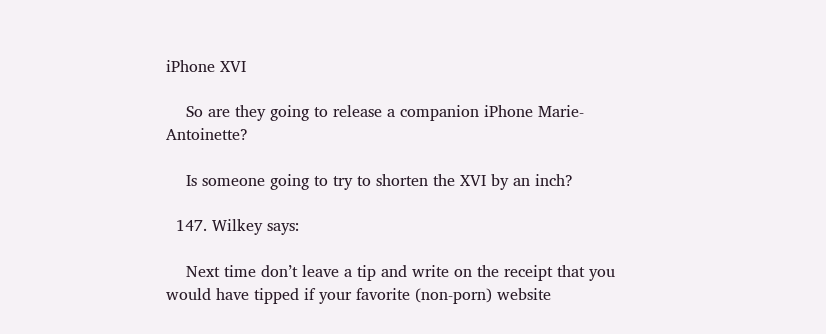iPhone XVI

    So are they going to release a companion iPhone Marie-Antoinette?

    Is someone going to try to shorten the XVI by an inch?

  147. Wilkey says:

    Next time don’t leave a tip and write on the receipt that you would have tipped if your favorite (non-porn) website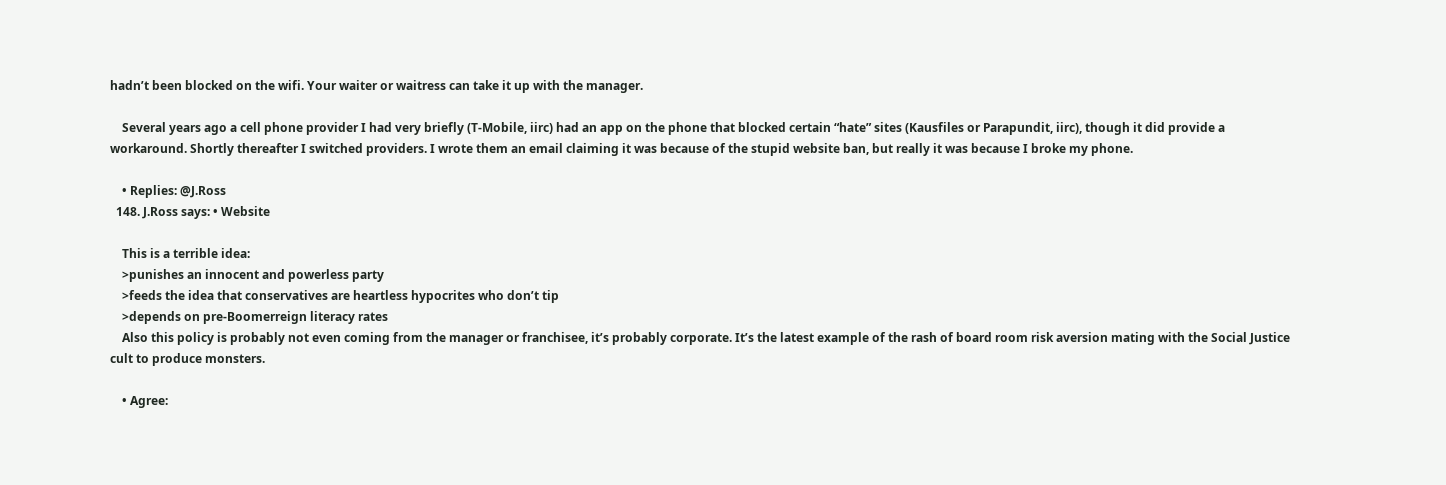hadn’t been blocked on the wifi. Your waiter or waitress can take it up with the manager.

    Several years ago a cell phone provider I had very briefly (T-Mobile, iirc) had an app on the phone that blocked certain “hate” sites (Kausfiles or Parapundit, iirc), though it did provide a workaround. Shortly thereafter I switched providers. I wrote them an email claiming it was because of the stupid website ban, but really it was because I broke my phone.

    • Replies: @J.Ross
  148. J.Ross says: • Website

    This is a terrible idea:
    >punishes an innocent and powerless party
    >feeds the idea that conservatives are heartless hypocrites who don’t tip
    >depends on pre-Boomerreign literacy rates
    Also this policy is probably not even coming from the manager or franchisee, it’s probably corporate. It’s the latest example of the rash of board room risk aversion mating with the Social Justice cult to produce monsters.

    • Agree: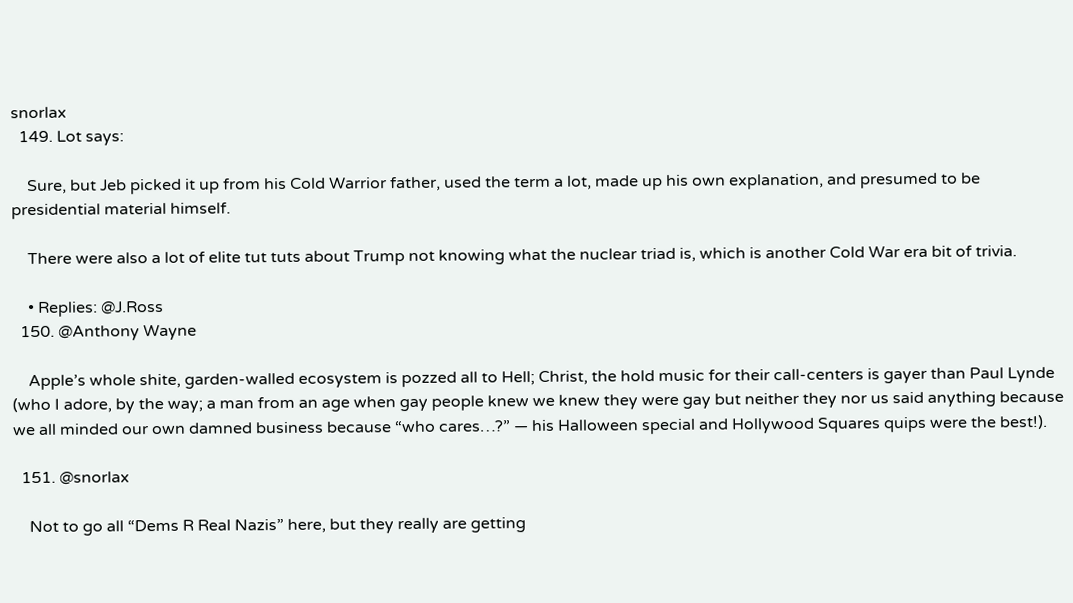snorlax
  149. Lot says:

    Sure, but Jeb picked it up from his Cold Warrior father, used the term a lot, made up his own explanation, and presumed to be presidential material himself.

    There were also a lot of elite tut tuts about Trump not knowing what the nuclear triad is, which is another Cold War era bit of trivia.

    • Replies: @J.Ross
  150. @Anthony Wayne

    Apple’s whole shite, garden-walled ecosystem is pozzed all to Hell; Christ, the hold music for their call-centers is gayer than Paul Lynde (who I adore, by the way; a man from an age when gay people knew we knew they were gay but neither they nor us said anything because we all minded our own damned business because “who cares…?” — his Halloween special and Hollywood Squares quips were the best!).

  151. @snorlax

    Not to go all “Dems R Real Nazis” here, but they really are getting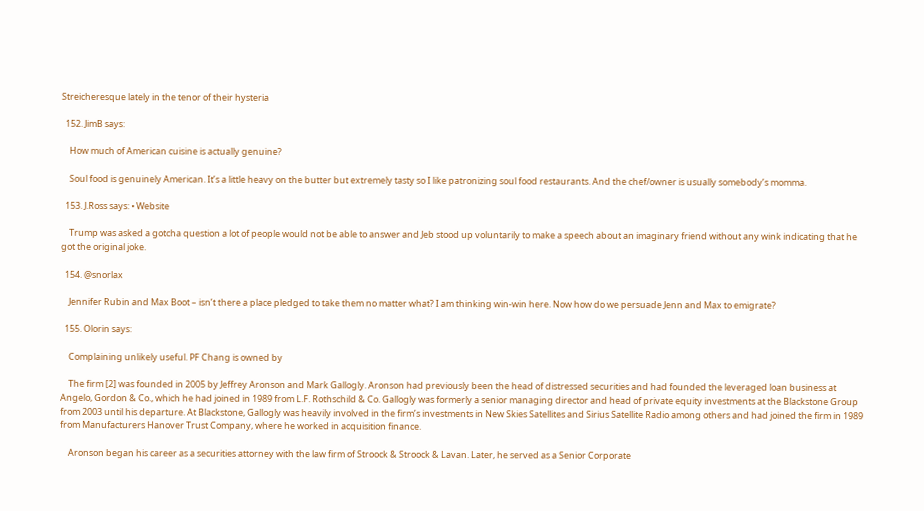Streicheresque lately in the tenor of their hysteria

  152. JimB says:

    How much of American cuisine is actually genuine?

    Soul food is genuinely American. It’s a little heavy on the butter but extremely tasty so I like patronizing soul food restaurants. And the chef/owner is usually somebody’s momma.

  153. J.Ross says: • Website

    Trump was asked a gotcha question a lot of people would not be able to answer and Jeb stood up voluntarily to make a speech about an imaginary friend without any wink indicating that he got the original joke.

  154. @snorlax

    Jennifer Rubin and Max Boot – isn’t there a place pledged to take them no matter what? I am thinking win-win here. Now how do we persuade Jenn and Max to emigrate?

  155. Olorin says:

    Complaining unlikely useful. PF Chang is owned by

    The firm [2] was founded in 2005 by Jeffrey Aronson and Mark Gallogly. Aronson had previously been the head of distressed securities and had founded the leveraged loan business at Angelo, Gordon & Co., which he had joined in 1989 from L.F. Rothschild & Co. Gallogly was formerly a senior managing director and head of private equity investments at the Blackstone Group from 2003 until his departure. At Blackstone, Gallogly was heavily involved in the firm’s investments in New Skies Satellites and Sirius Satellite Radio among others and had joined the firm in 1989 from Manufacturers Hanover Trust Company, where he worked in acquisition finance.

    Aronson began his career as a securities attorney with the law firm of Stroock & Stroock & Lavan. Later, he served as a Senior Corporate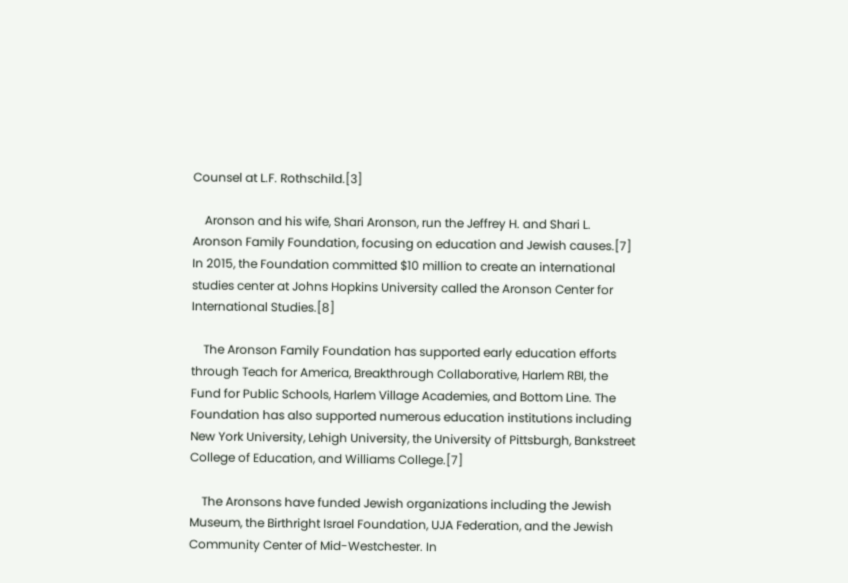Counsel at L.F. Rothschild.[3]

    Aronson and his wife, Shari Aronson, run the Jeffrey H. and Shari L. Aronson Family Foundation, focusing on education and Jewish causes.[7] In 2015, the Foundation committed $10 million to create an international studies center at Johns Hopkins University called the Aronson Center for International Studies.[8]

    The Aronson Family Foundation has supported early education efforts through Teach for America, Breakthrough Collaborative, Harlem RBI, the Fund for Public Schools, Harlem Village Academies, and Bottom Line. The Foundation has also supported numerous education institutions including New York University, Lehigh University, the University of Pittsburgh, Bankstreet College of Education, and Williams College.[7]

    The Aronsons have funded Jewish organizations including the Jewish Museum, the Birthright Israel Foundation, UJA Federation, and the Jewish Community Center of Mid-Westchester. In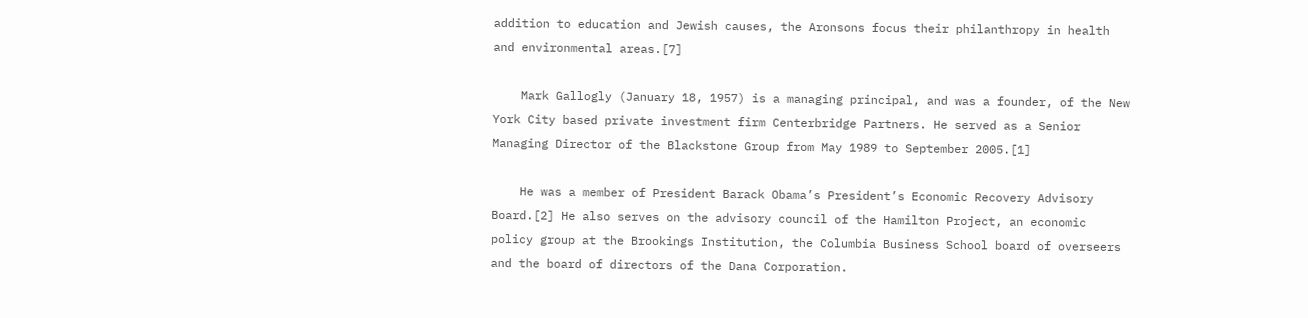addition to education and Jewish causes, the Aronsons focus their philanthropy in health and environmental areas.[7]

    Mark Gallogly (January 18, 1957) is a managing principal, and was a founder, of the New York City based private investment firm Centerbridge Partners. He served as a Senior Managing Director of the Blackstone Group from May 1989 to September 2005.[1]

    He was a member of President Barack Obama’s President’s Economic Recovery Advisory Board.[2] He also serves on the advisory council of the Hamilton Project, an economic policy group at the Brookings Institution, the Columbia Business School board of overseers and the board of directors of the Dana Corporation.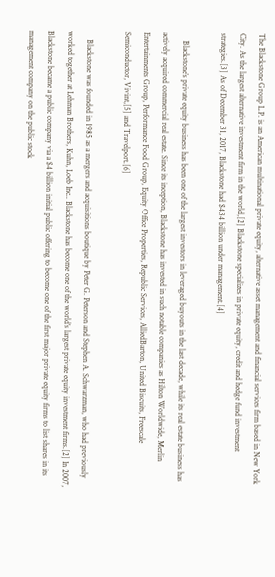The Blackstone Group L.P. is an American multinational private equity, alternative asset management and financial services firm based in New York City. As the largest alternative investment firm in the world,[2] Blackstone specializes in private equity, credit and hedge fund investment strategies.[3] As of December 31, 2017, Blackstone had $434 billion under management.[4]

    Blackstone’s private equity business has been one of the largest investors in leveraged buyouts in the last decade, while its real estate business has actively acquired commercial real estate. Since its inception, Blackstone has invested in such notable companies as Hilton Worldwide, Merlin Entertainments Group, Performance Food Group, Equity Office Properties, Republic Services, AlliedBarton, United Biscuits, Freescale Semiconductor, Vivint,[5] and Travelport.[6]

    Blackstone was founded in 1985 as a mergers and acquisitions boutique by Peter G. Peterson and Stephen A. Schwarzman, who had previously worked together at Lehman Brothers, Kuhn, Loeb Inc.. Blackstone has become one of the world’s largest private equity investment firms.[2] In 2007, Blackstone became a public company via a $4 billion initial public offering to become one of the first major private equity firms to list shares in its management company on the public stock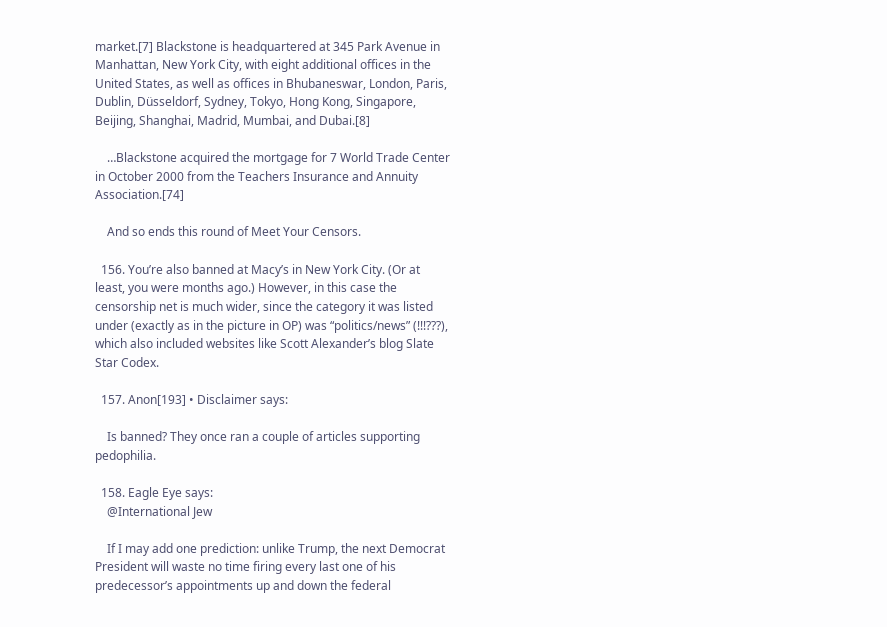market.[7] Blackstone is headquartered at 345 Park Avenue in Manhattan, New York City, with eight additional offices in the United States, as well as offices in Bhubaneswar, London, Paris, Dublin, Düsseldorf, Sydney, Tokyo, Hong Kong, Singapore, Beijing, Shanghai, Madrid, Mumbai, and Dubai.[8]

    …Blackstone acquired the mortgage for 7 World Trade Center in October 2000 from the Teachers Insurance and Annuity Association.[74]

    And so ends this round of Meet Your Censors.

  156. You’re also banned at Macy’s in New York City. (Or at least, you were months ago.) However, in this case the censorship net is much wider, since the category it was listed under (exactly as in the picture in OP) was “politics/news” (!!!???), which also included websites like Scott Alexander’s blog Slate Star Codex.

  157. Anon[193] • Disclaimer says:

    Is banned? They once ran a couple of articles supporting pedophilia.

  158. Eagle Eye says:
    @International Jew

    If I may add one prediction: unlike Trump, the next Democrat President will waste no time firing every last one of his predecessor’s appointments up and down the federal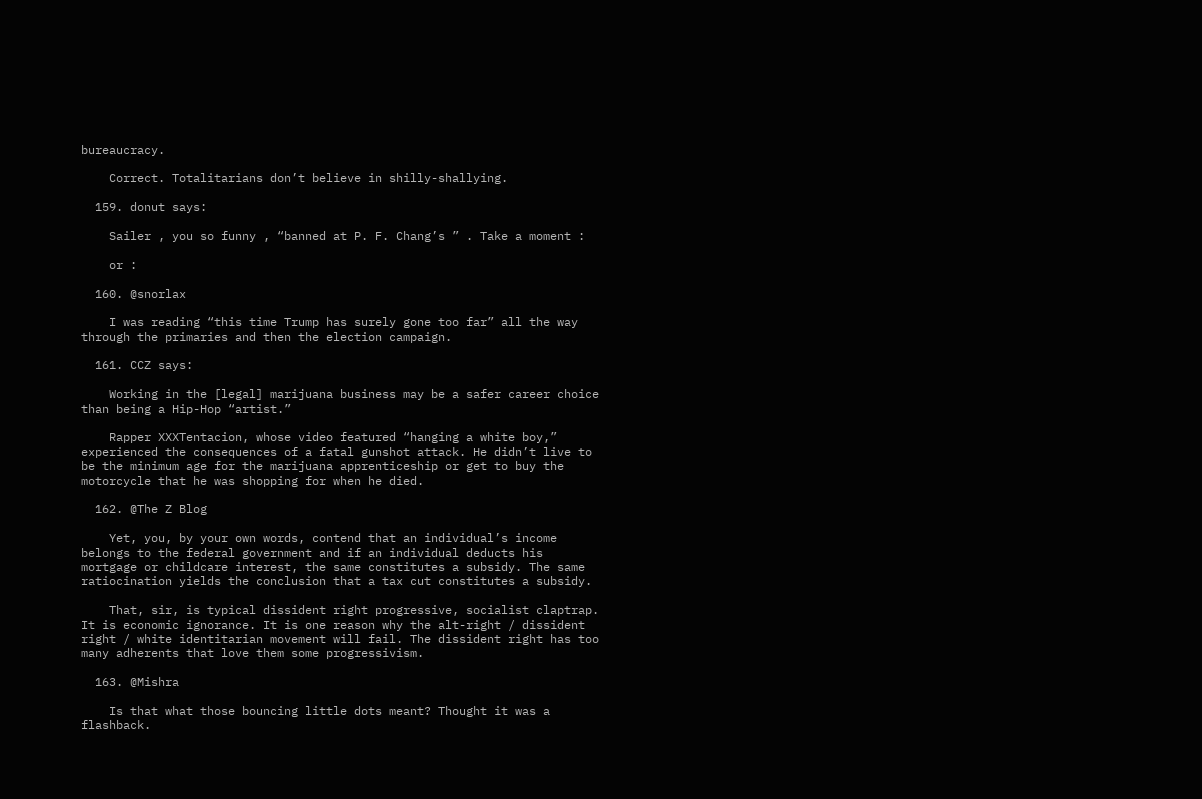bureaucracy.

    Correct. Totalitarians don’t believe in shilly-shallying.

  159. donut says:

    Sailer , you so funny , “banned at P. F. Chang’s ” . Take a moment :

    or :

  160. @snorlax

    I was reading “this time Trump has surely gone too far” all the way through the primaries and then the election campaign.

  161. CCZ says:

    Working in the [legal] marijuana business may be a safer career choice than being a Hip-Hop “artist.”

    Rapper XXXTentacion, whose video featured “hanging a white boy,” experienced the consequences of a fatal gunshot attack. He didn’t live to be the minimum age for the marijuana apprenticeship or get to buy the motorcycle that he was shopping for when he died.

  162. @The Z Blog

    Yet, you, by your own words, contend that an individual’s income belongs to the federal government and if an individual deducts his mortgage or childcare interest, the same constitutes a subsidy. The same ratiocination yields the conclusion that a tax cut constitutes a subsidy.

    That, sir, is typical dissident right progressive, socialist claptrap. It is economic ignorance. It is one reason why the alt-right / dissident right / white identitarian movement will fail. The dissident right has too many adherents that love them some progressivism.

  163. @Mishra

    Is that what those bouncing little dots meant? Thought it was a flashback.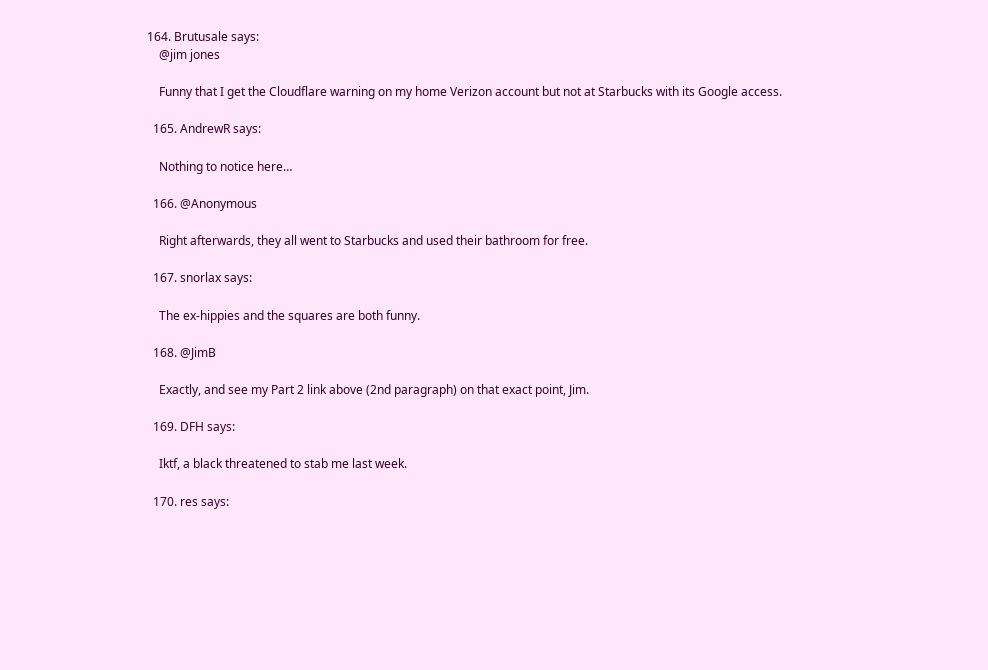164. Brutusale says:
    @jim jones

    Funny that I get the Cloudflare warning on my home Verizon account but not at Starbucks with its Google access.

  165. AndrewR says:

    Nothing to notice here…

  166. @Anonymous

    Right afterwards, they all went to Starbucks and used their bathroom for free.

  167. snorlax says:

    The ex-hippies and the squares are both funny.

  168. @JimB

    Exactly, and see my Part 2 link above (2nd paragraph) on that exact point, Jim.

  169. DFH says:

    Iktf, a black threatened to stab me last week.

  170. res says: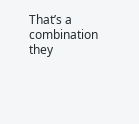That’s a combination they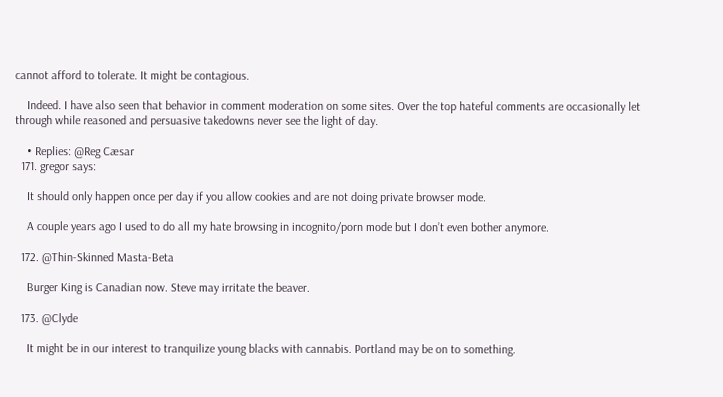cannot afford to tolerate. It might be contagious.

    Indeed. I have also seen that behavior in comment moderation on some sites. Over the top hateful comments are occasionally let through while reasoned and persuasive takedowns never see the light of day.

    • Replies: @Reg Cæsar
  171. gregor says:

    It should only happen once per day if you allow cookies and are not doing private browser mode.

    A couple years ago I used to do all my hate browsing in incognito/porn mode but I don’t even bother anymore.

  172. @Thin-Skinned Masta-Beta

    Burger King is Canadian now. Steve may irritate the beaver.

  173. @Clyde

    It might be in our interest to tranquilize young blacks with cannabis. Portland may be on to something.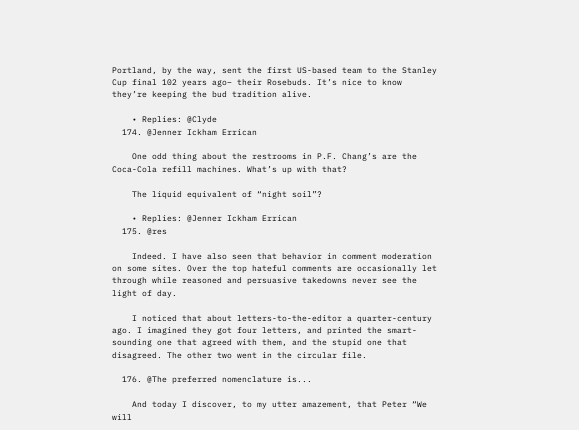Portland, by the way, sent the first US-based team to the Stanley Cup final 102 years ago– their Rosebuds. It’s nice to know they’re keeping the bud tradition alive.

    • Replies: @Clyde
  174. @Jenner Ickham Errican

    One odd thing about the restrooms in P.F. Chang’s are the Coca-Cola refill machines. What’s up with that?

    The liquid equivalent of “night soil”?

    • Replies: @Jenner Ickham Errican
  175. @res

    Indeed. I have also seen that behavior in comment moderation on some sites. Over the top hateful comments are occasionally let through while reasoned and persuasive takedowns never see the light of day.

    I noticed that about letters-to-the-editor a quarter-century ago. I imagined they got four letters, and printed the smart-sounding one that agreed with them, and the stupid one that disagreed. The other two went in the circular file.

  176. @The preferred nomenclature is...

    And today I discover, to my utter amazement, that Peter “We will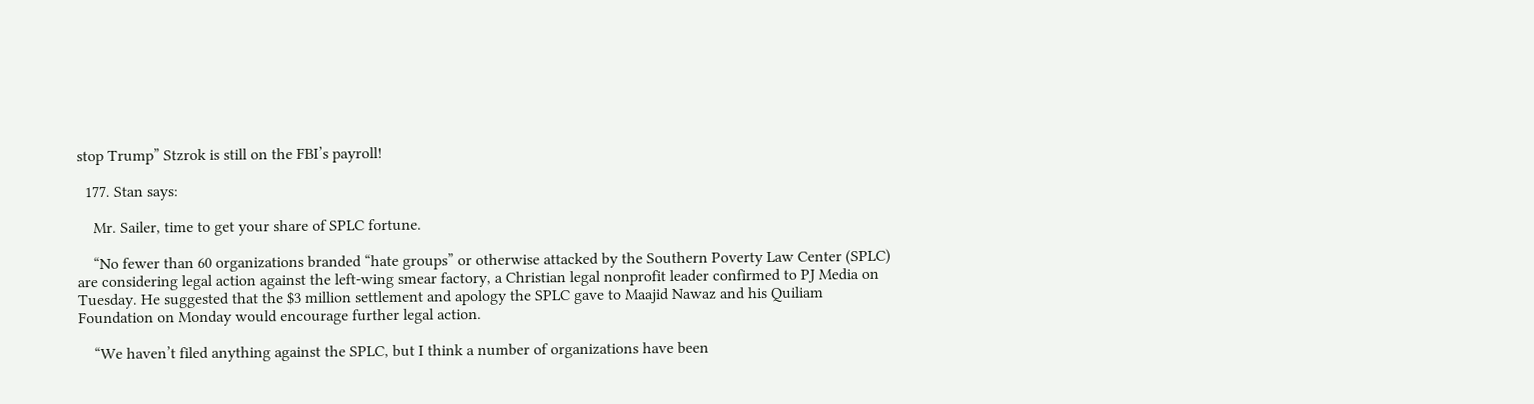stop Trump” Stzrok is still on the FBI’s payroll!

  177. Stan says:

    Mr. Sailer, time to get your share of SPLC fortune.

    “No fewer than 60 organizations branded “hate groups” or otherwise attacked by the Southern Poverty Law Center (SPLC) are considering legal action against the left-wing smear factory, a Christian legal nonprofit leader confirmed to PJ Media on Tuesday. He suggested that the $3 million settlement and apology the SPLC gave to Maajid Nawaz and his Quiliam Foundation on Monday would encourage further legal action.

    “We haven’t filed anything against the SPLC, but I think a number of organizations have been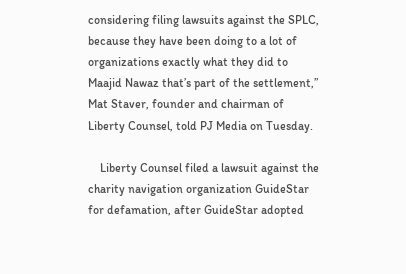considering filing lawsuits against the SPLC, because they have been doing to a lot of organizations exactly what they did to Maajid Nawaz that’s part of the settlement,” Mat Staver, founder and chairman of Liberty Counsel, told PJ Media on Tuesday.

    Liberty Counsel filed a lawsuit against the charity navigation organization GuideStar for defamation, after GuideStar adopted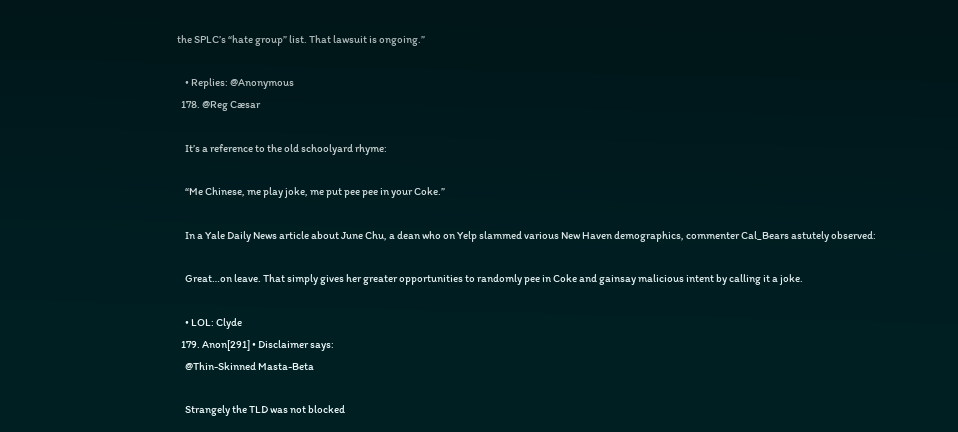the SPLC’s “hate group” list. That lawsuit is ongoing.”

    • Replies: @Anonymous
  178. @Reg Cæsar

    It’s a reference to the old schoolyard rhyme:

    “Me Chinese, me play joke, me put pee pee in your Coke.”

    In a Yale Daily News article about June Chu, a dean who on Yelp slammed various New Haven demographics, commenter Cal_Bears astutely observed:

    Great…on leave. That simply gives her greater opportunities to randomly pee in Coke and gainsay malicious intent by calling it a joke.

    • LOL: Clyde
  179. Anon[291] • Disclaimer says:
    @Thin-Skinned Masta-Beta

    Strangely the TLD was not blocked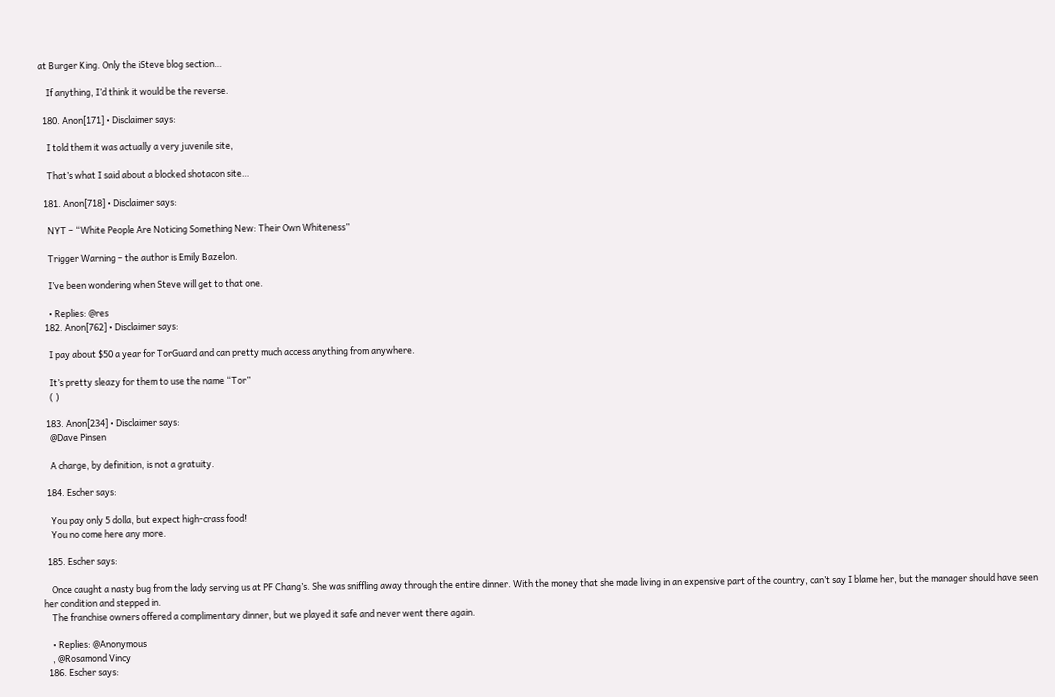at Burger King. Only the iSteve blog section…

    If anything, I’d think it would be the reverse.

  180. Anon[171] • Disclaimer says:

    I told them it was actually a very juvenile site,

    That’s what I said about a blocked shotacon site…

  181. Anon[718] • Disclaimer says:

    NYT – “White People Are Noticing Something New: Their Own Whiteness”

    Trigger Warning – the author is Emily Bazelon.

    I’ve been wondering when Steve will get to that one.

    • Replies: @res
  182. Anon[762] • Disclaimer says:

    I pay about $50 a year for TorGuard and can pretty much access anything from anywhere.

    It’s pretty sleazy for them to use the name “Tor”
    ( )

  183. Anon[234] • Disclaimer says:
    @Dave Pinsen

    A charge, by definition, is not a gratuity.

  184. Escher says:

    You pay only 5 dolla, but expect high-crass food!
    You no come here any more.

  185. Escher says:

    Once caught a nasty bug from the lady serving us at PF Chang’s. She was sniffling away through the entire dinner. With the money that she made living in an expensive part of the country, can’t say I blame her, but the manager should have seen her condition and stepped in.
    The franchise owners offered a complimentary dinner, but we played it safe and never went there again.

    • Replies: @Anonymous
    , @Rosamond Vincy
  186. Escher says: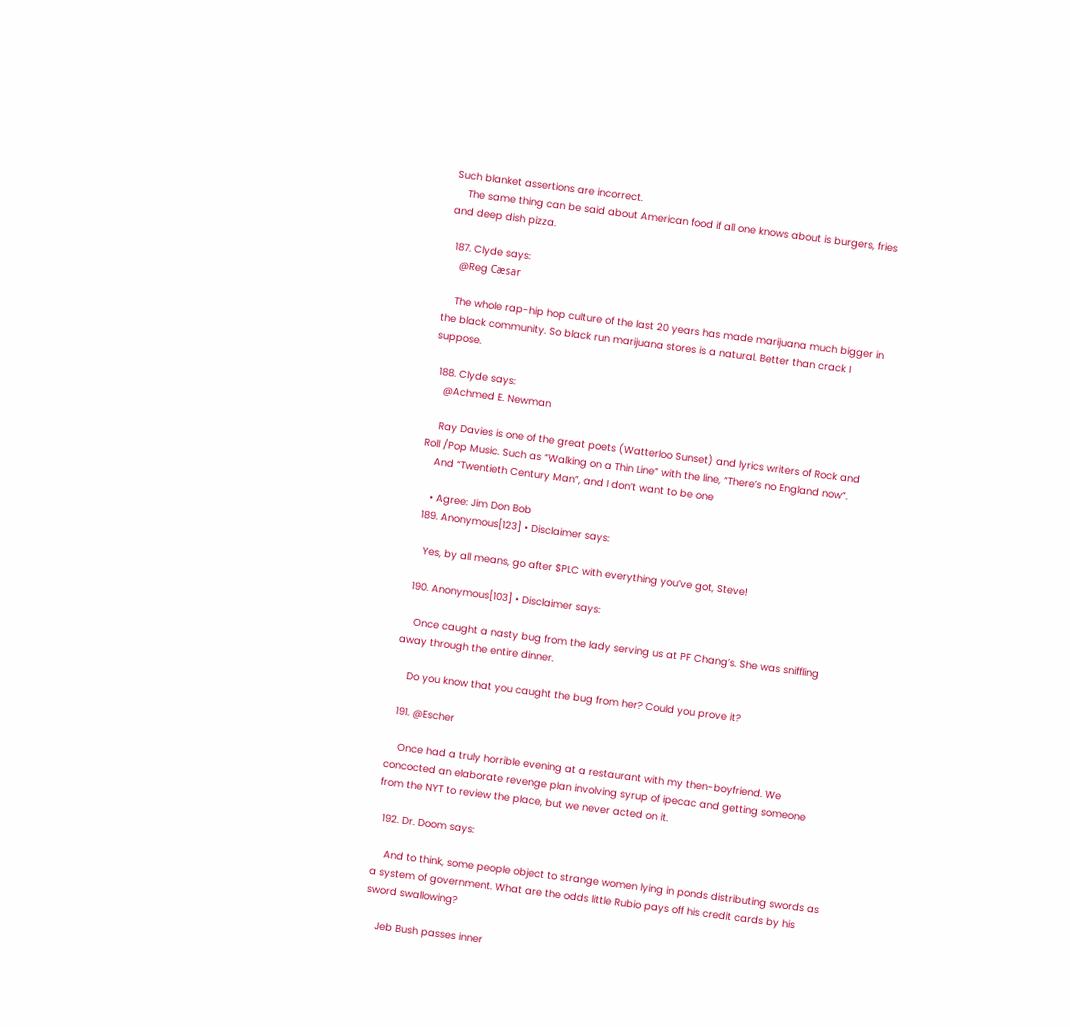Such blanket assertions are incorrect.
    The same thing can be said about American food if all one knows about is burgers, fries and deep dish pizza.

  187. Clyde says:
    @Reg Cæsar

    The whole rap-hip hop culture of the last 20 years has made marijuana much bigger in the black community. So black run marijuana stores is a natural. Better than crack I suppose.

  188. Clyde says:
    @Achmed E. Newman

    Ray Davies is one of the great poets (Watterloo Sunset) and lyrics writers of Rock and Roll /Pop Music. Such as “Walking on a Thin Line” with the line, “There’s no England now”.
    And “Twentieth Century Man”, and I don’t want to be one

    • Agree: Jim Don Bob
  189. Anonymous[123] • Disclaimer says:

    Yes, by all means, go after $PLC with everything you’ve got, Steve!

  190. Anonymous[103] • Disclaimer says:

    Once caught a nasty bug from the lady serving us at PF Chang’s. She was sniffling away through the entire dinner.

    Do you know that you caught the bug from her? Could you prove it?

  191. @Escher

    Once had a truly horrible evening at a restaurant with my then-boyfriend. We concocted an elaborate revenge plan involving syrup of ipecac and getting someone from the NYT to review the place, but we never acted on it.

  192. Dr. Doom says:

    And to think, some people object to strange women lying in ponds distributing swords as a system of government. What are the odds little Rubio pays off his credit cards by his sword swallowing?

    Jeb Bush passes inner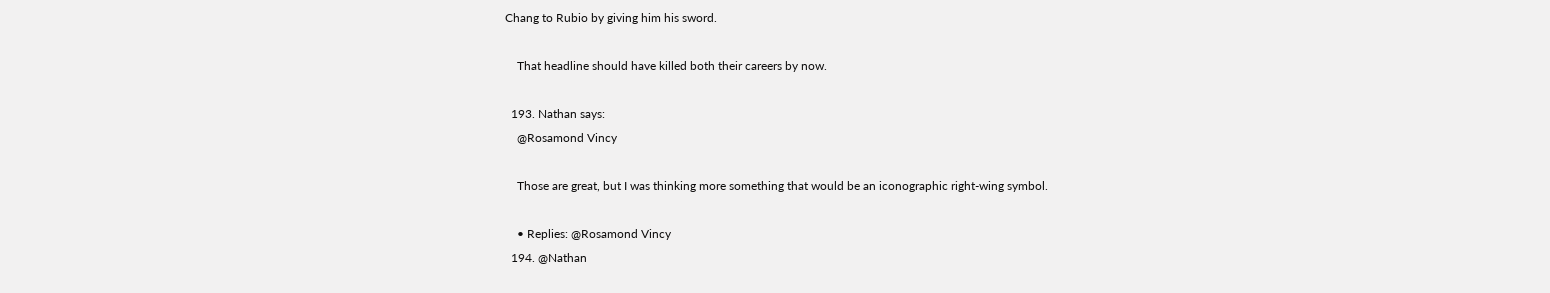Chang to Rubio by giving him his sword.

    That headline should have killed both their careers by now.

  193. Nathan says:
    @Rosamond Vincy

    Those are great, but I was thinking more something that would be an iconographic right-wing symbol.

    • Replies: @Rosamond Vincy
  194. @Nathan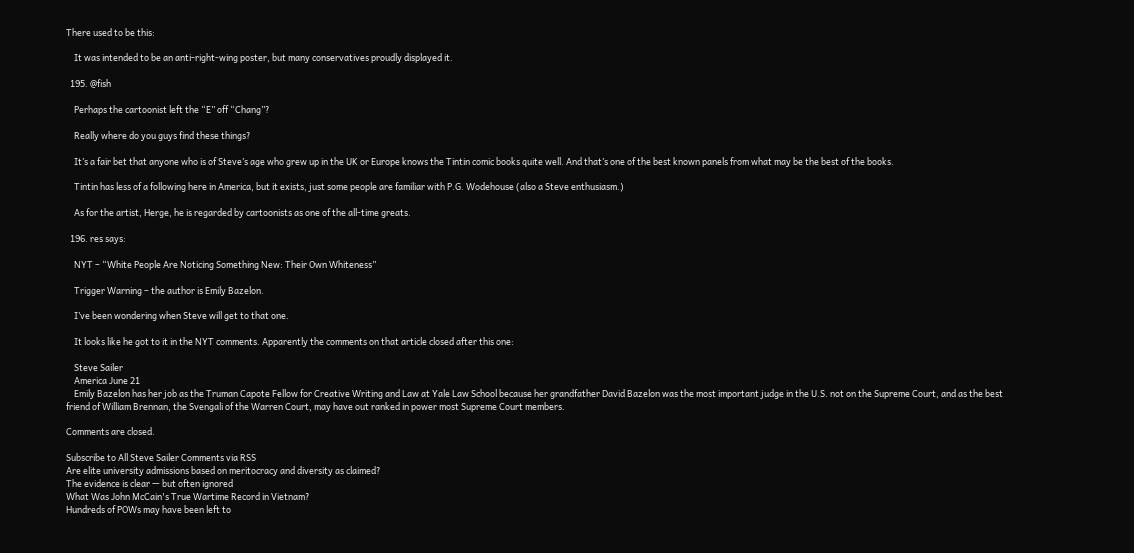There used to be this:

    It was intended to be an anti-right-wing poster, but many conservatives proudly displayed it.

  195. @fish

    Perhaps the cartoonist left the “E” off “Chang”?

    Really where do you guys find these things?

    It’s a fair bet that anyone who is of Steve’s age who grew up in the UK or Europe knows the Tintin comic books quite well. And that’s one of the best known panels from what may be the best of the books.

    Tintin has less of a following here in America, but it exists, just some people are familiar with P.G. Wodehouse (also a Steve enthusiasm.)

    As for the artist, Herge, he is regarded by cartoonists as one of the all-time greats.

  196. res says:

    NYT – “White People Are Noticing Something New: Their Own Whiteness”

    Trigger Warning – the author is Emily Bazelon.

    I’ve been wondering when Steve will get to that one.

    It looks like he got to it in the NYT comments. Apparently the comments on that article closed after this one:

    Steve Sailer
    America June 21
    Emily Bazelon has her job as the Truman Capote Fellow for Creative Writing and Law at Yale Law School because her grandfather David Bazelon was the most important judge in the U.S. not on the Supreme Court, and as the best friend of William Brennan, the Svengali of the Warren Court, may have out ranked in power most Supreme Court members.

Comments are closed.

Subscribe to All Steve Sailer Comments via RSS
Are elite university admissions based on meritocracy and diversity as claimed?
The evidence is clear — but often ignored
What Was John McCain's True Wartime Record in Vietnam?
Hundreds of POWs may have been left to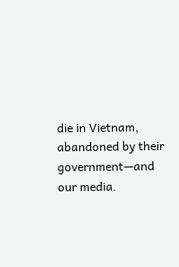die in Vietnam, abandoned by their government—and our media.